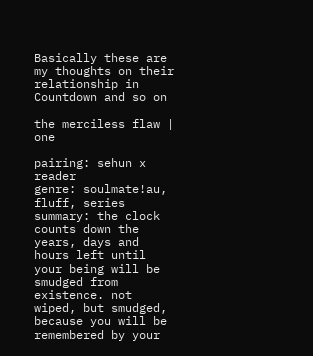Basically these are my thoughts on their relationship in Countdown and so on

the merciless flaw | one

pairing: sehun x reader
genre: soulmate!au, fluff, series
summary: the clock counts down the years, days and hours left until your being will be smudged from existence. not wiped, but smudged, because you will be remembered by your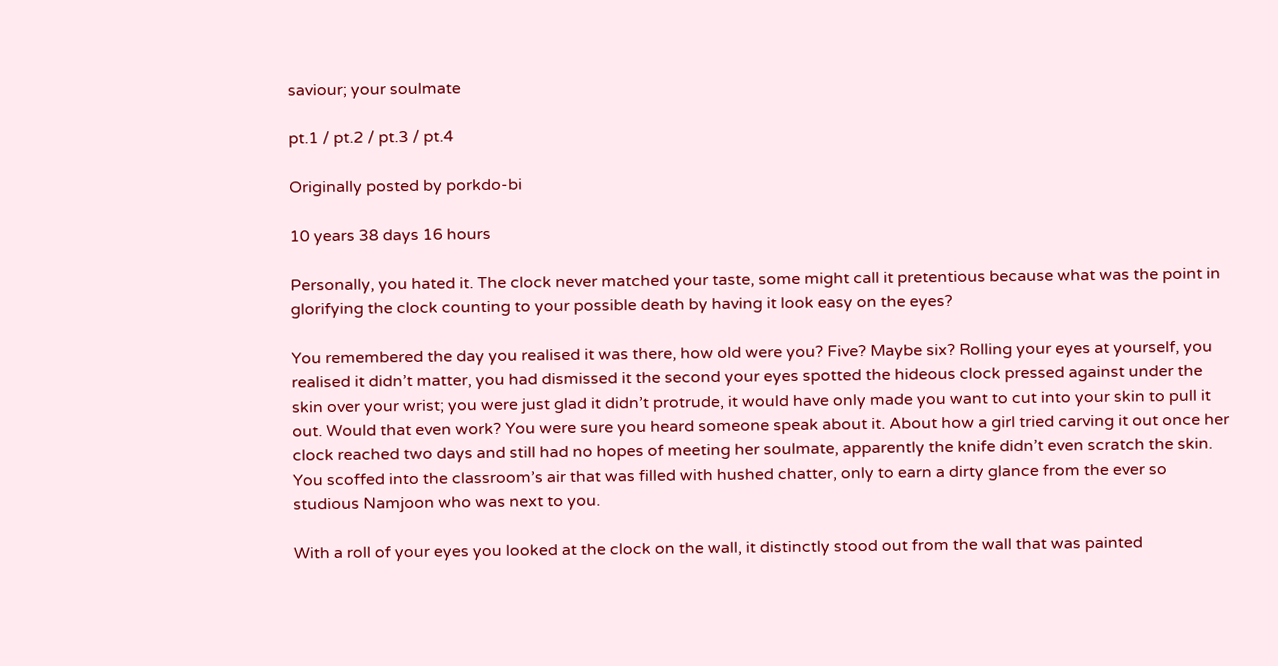saviour; your soulmate

pt.1 / pt.2 / pt.3 / pt.4

Originally posted by porkdo-bi

10 years 38 days 16 hours

Personally, you hated it. The clock never matched your taste, some might call it pretentious because what was the point in glorifying the clock counting to your possible death by having it look easy on the eyes?

You remembered the day you realised it was there, how old were you? Five? Maybe six? Rolling your eyes at yourself, you realised it didn’t matter, you had dismissed it the second your eyes spotted the hideous clock pressed against under the skin over your wrist; you were just glad it didn’t protrude, it would have only made you want to cut into your skin to pull it out. Would that even work? You were sure you heard someone speak about it. About how a girl tried carving it out once her clock reached two days and still had no hopes of meeting her soulmate, apparently the knife didn’t even scratch the skin. You scoffed into the classroom’s air that was filled with hushed chatter, only to earn a dirty glance from the ever so studious Namjoon who was next to you.

With a roll of your eyes you looked at the clock on the wall, it distinctly stood out from the wall that was painted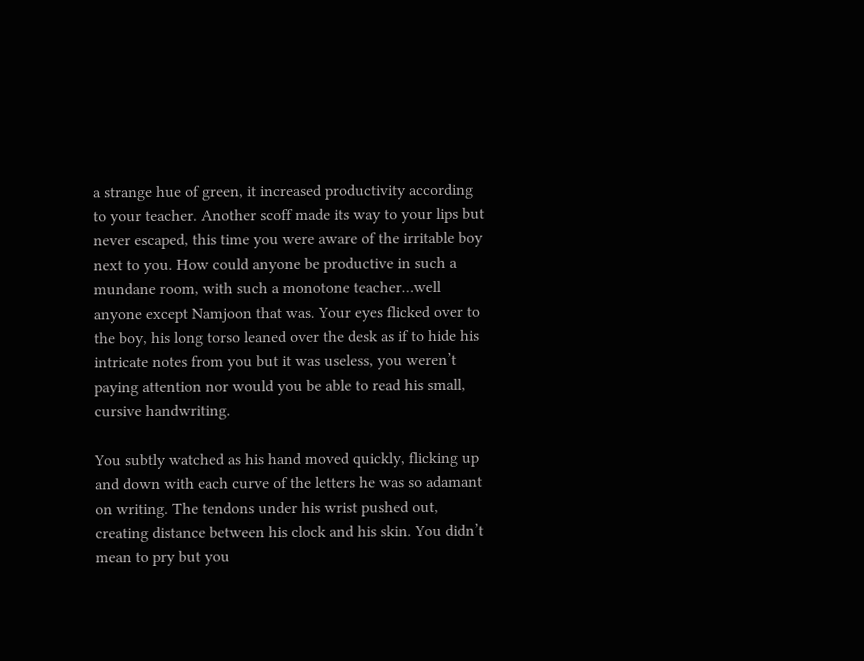a strange hue of green, it increased productivity according to your teacher. Another scoff made its way to your lips but never escaped, this time you were aware of the irritable boy next to you. How could anyone be productive in such a mundane room, with such a monotone teacher…well anyone except Namjoon that was. Your eyes flicked over to the boy, his long torso leaned over the desk as if to hide his intricate notes from you but it was useless, you weren’t paying attention nor would you be able to read his small, cursive handwriting.

You subtly watched as his hand moved quickly, flicking up and down with each curve of the letters he was so adamant on writing. The tendons under his wrist pushed out, creating distance between his clock and his skin. You didn’t mean to pry but you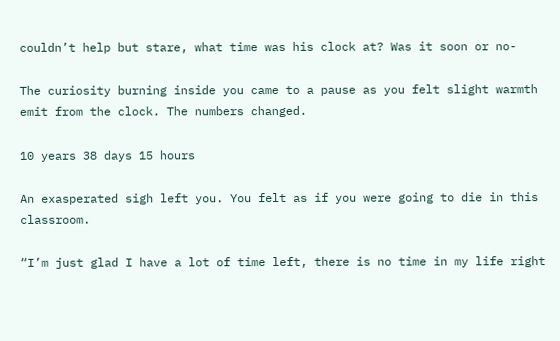couldn’t help but stare, what time was his clock at? Was it soon or no-

The curiosity burning inside you came to a pause as you felt slight warmth emit from the clock. The numbers changed.

10 years 38 days 15 hours

An exasperated sigh left you. You felt as if you were going to die in this classroom.

“I’m just glad I have a lot of time left, there is no time in my life right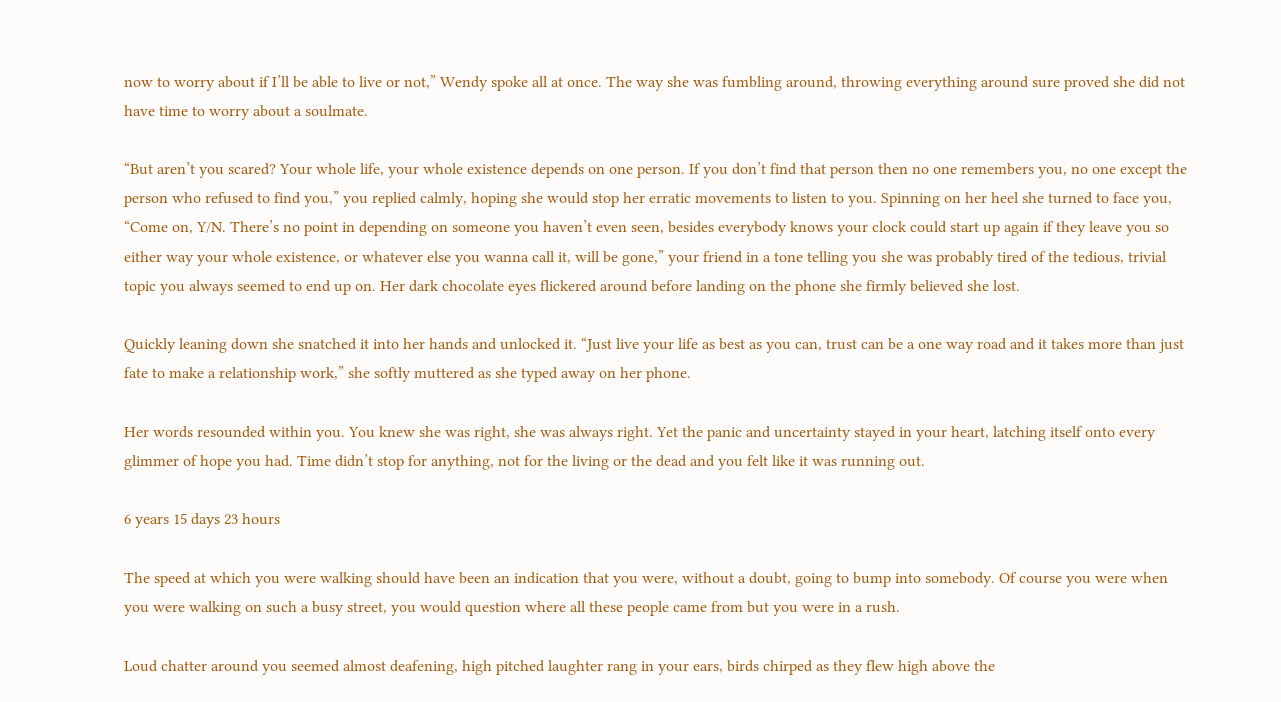now to worry about if I’ll be able to live or not,” Wendy spoke all at once. The way she was fumbling around, throwing everything around sure proved she did not have time to worry about a soulmate.

“But aren’t you scared? Your whole life, your whole existence depends on one person. If you don’t find that person then no one remembers you, no one except the person who refused to find you,” you replied calmly, hoping she would stop her erratic movements to listen to you. Spinning on her heel she turned to face you, “Come on, Y/N. There’s no point in depending on someone you haven’t even seen, besides everybody knows your clock could start up again if they leave you so either way your whole existence, or whatever else you wanna call it, will be gone,” your friend in a tone telling you she was probably tired of the tedious, trivial topic you always seemed to end up on. Her dark chocolate eyes flickered around before landing on the phone she firmly believed she lost.

Quickly leaning down she snatched it into her hands and unlocked it. “Just live your life as best as you can, trust can be a one way road and it takes more than just fate to make a relationship work,” she softly muttered as she typed away on her phone.

Her words resounded within you. You knew she was right, she was always right. Yet the panic and uncertainty stayed in your heart, latching itself onto every glimmer of hope you had. Time didn’t stop for anything, not for the living or the dead and you felt like it was running out.

6 years 15 days 23 hours

The speed at which you were walking should have been an indication that you were, without a doubt, going to bump into somebody. Of course you were when you were walking on such a busy street, you would question where all these people came from but you were in a rush.

Loud chatter around you seemed almost deafening, high pitched laughter rang in your ears, birds chirped as they flew high above the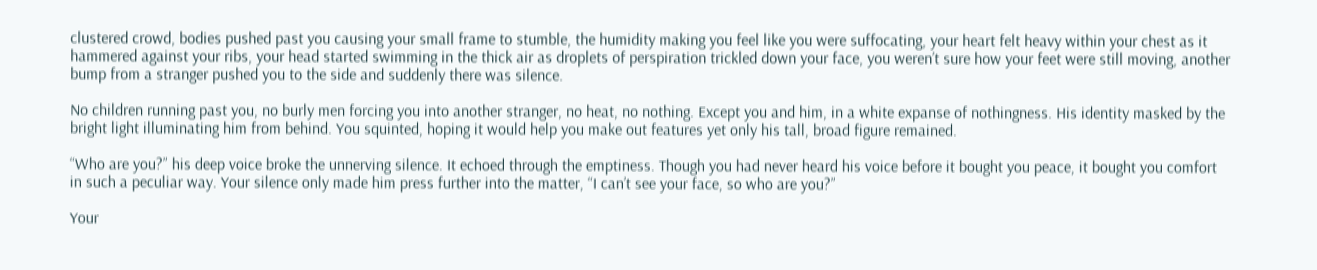clustered crowd, bodies pushed past you causing your small frame to stumble, the humidity making you feel like you were suffocating, your heart felt heavy within your chest as it hammered against your ribs, your head started swimming in the thick air as droplets of perspiration trickled down your face, you weren’t sure how your feet were still moving, another bump from a stranger pushed you to the side and suddenly there was silence.

No children running past you, no burly men forcing you into another stranger, no heat, no nothing. Except you and him, in a white expanse of nothingness. His identity masked by the bright light illuminating him from behind. You squinted, hoping it would help you make out features yet only his tall, broad figure remained.

“Who are you?” his deep voice broke the unnerving silence. It echoed through the emptiness. Though you had never heard his voice before it bought you peace, it bought you comfort in such a peculiar way. Your silence only made him press further into the matter, “I can’t see your face, so who are you?”

Your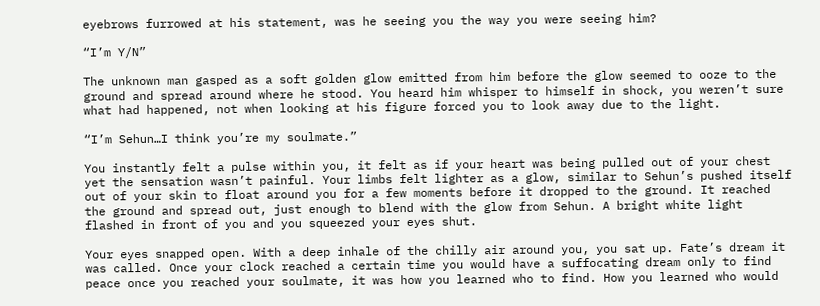eyebrows furrowed at his statement, was he seeing you the way you were seeing him?

“I’m Y/N”

The unknown man gasped as a soft golden glow emitted from him before the glow seemed to ooze to the ground and spread around where he stood. You heard him whisper to himself in shock, you weren’t sure what had happened, not when looking at his figure forced you to look away due to the light.

“I’m Sehun…I think you’re my soulmate.”

You instantly felt a pulse within you, it felt as if your heart was being pulled out of your chest yet the sensation wasn’t painful. Your limbs felt lighter as a glow, similar to Sehun’s pushed itself out of your skin to float around you for a few moments before it dropped to the ground. It reached the ground and spread out, just enough to blend with the glow from Sehun. A bright white light flashed in front of you and you squeezed your eyes shut.

Your eyes snapped open. With a deep inhale of the chilly air around you, you sat up. Fate’s dream it was called. Once your clock reached a certain time you would have a suffocating dream only to find peace once you reached your soulmate, it was how you learned who to find. How you learned who would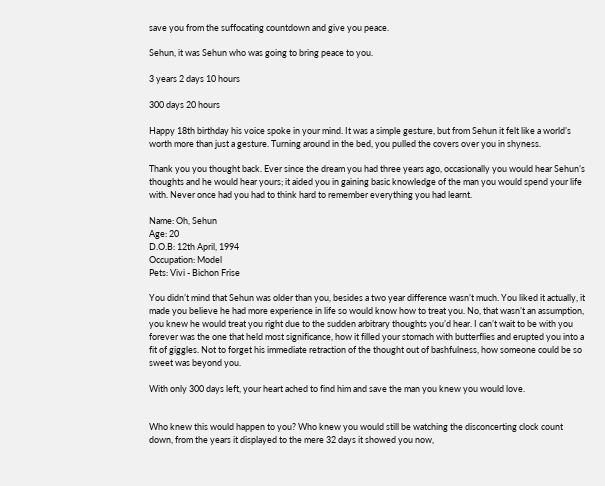save you from the suffocating countdown and give you peace.

Sehun, it was Sehun who was going to bring peace to you.

3 years 2 days 10 hours

300 days 20 hours

Happy 18th birthday his voice spoke in your mind. It was a simple gesture, but from Sehun it felt like a world’s worth more than just a gesture. Turning around in the bed, you pulled the covers over you in shyness.

Thank you you thought back. Ever since the dream you had three years ago, occasionally you would hear Sehun’s thoughts and he would hear yours; it aided you in gaining basic knowledge of the man you would spend your life with. Never once had you had to think hard to remember everything you had learnt.

Name: Oh, Sehun
Age: 20
D.O.B: 12th April, 1994
Occupation: Model
Pets: Vivi - Bichon Frise

You didn’t mind that Sehun was older than you, besides a two year difference wasn’t much. You liked it actually, it made you believe he had more experience in life so would know how to treat you. No, that wasn’t an assumption, you knew he would treat you right due to the sudden arbitrary thoughts you’d hear. I can’t wait to be with you forever was the one that held most significance, how it filled your stomach with butterflies and erupted you into a fit of giggles. Not to forget his immediate retraction of the thought out of bashfulness, how someone could be so sweet was beyond you.

With only 300 days left, your heart ached to find him and save the man you knew you would love.


Who knew this would happen to you? Who knew you would still be watching the disconcerting clock count down, from the years it displayed to the mere 32 days it showed you now,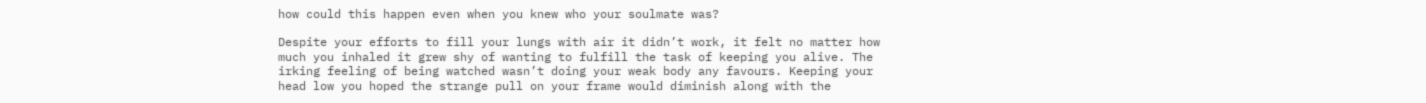how could this happen even when you knew who your soulmate was?

Despite your efforts to fill your lungs with air it didn’t work, it felt no matter how much you inhaled it grew shy of wanting to fulfill the task of keeping you alive. The irking feeling of being watched wasn’t doing your weak body any favours. Keeping your head low you hoped the strange pull on your frame would diminish along with the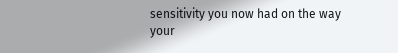sensitivity you now had on the way your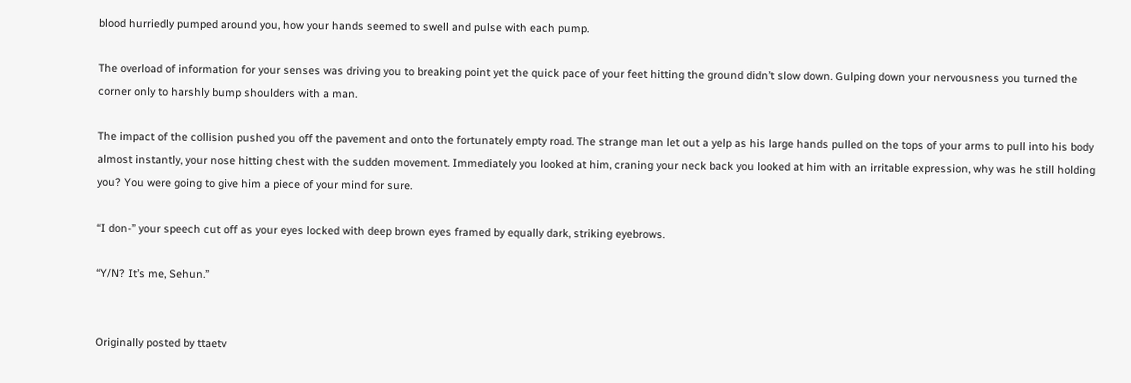blood hurriedly pumped around you, how your hands seemed to swell and pulse with each pump.

The overload of information for your senses was driving you to breaking point yet the quick pace of your feet hitting the ground didn’t slow down. Gulping down your nervousness you turned the corner only to harshly bump shoulders with a man.

The impact of the collision pushed you off the pavement and onto the fortunately empty road. The strange man let out a yelp as his large hands pulled on the tops of your arms to pull into his body almost instantly, your nose hitting chest with the sudden movement. Immediately you looked at him, craning your neck back you looked at him with an irritable expression, why was he still holding you? You were going to give him a piece of your mind for sure.

“I don-” your speech cut off as your eyes locked with deep brown eyes framed by equally dark, striking eyebrows.

“Y/N? It’s me, Sehun.”


Originally posted by ttaetv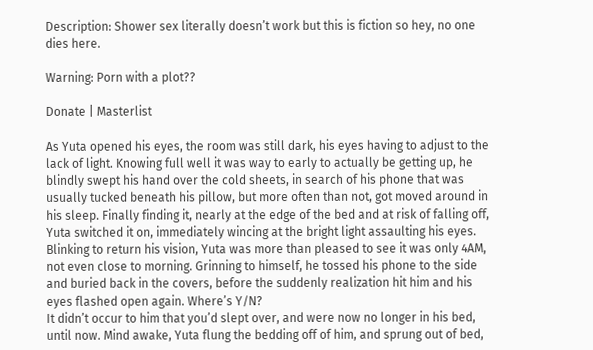Description: Shower sex literally doesn’t work but this is fiction so hey, no one dies here.

Warning: Porn with a plot??

Donate | Masterlist

As Yuta opened his eyes, the room was still dark, his eyes having to adjust to the lack of light. Knowing full well it was way to early to actually be getting up, he blindly swept his hand over the cold sheets, in search of his phone that was usually tucked beneath his pillow, but more often than not, got moved around in his sleep. Finally finding it, nearly at the edge of the bed and at risk of falling off, Yuta switched it on, immediately wincing at the bright light assaulting his eyes. Blinking to return his vision, Yuta was more than pleased to see it was only 4AM, not even close to morning. Grinning to himself, he tossed his phone to the side and buried back in the covers, before the suddenly realization hit him and his eyes flashed open again. Where’s Y/N?
It didn’t occur to him that you’d slept over, and were now no longer in his bed, until now. Mind awake, Yuta flung the bedding off of him, and sprung out of bed,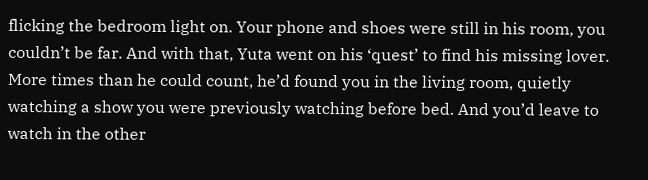flicking the bedroom light on. Your phone and shoes were still in his room, you couldn’t be far. And with that, Yuta went on his ‘quest’ to find his missing lover.
More times than he could count, he’d found you in the living room, quietly watching a show you were previously watching before bed. And you’d leave to watch in the other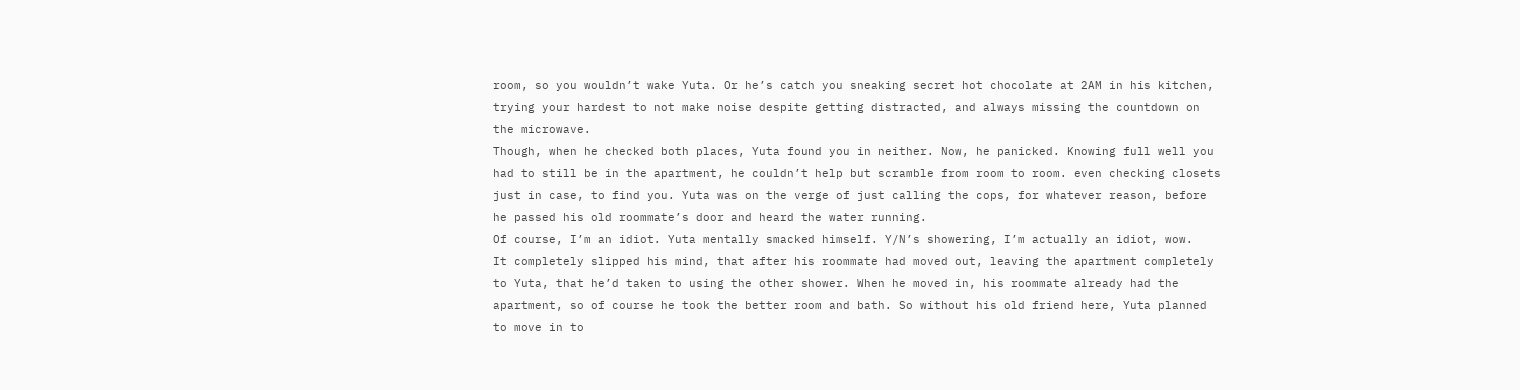room, so you wouldn’t wake Yuta. Or he’s catch you sneaking secret hot chocolate at 2AM in his kitchen, trying your hardest to not make noise despite getting distracted, and always missing the countdown on the microwave.
Though, when he checked both places, Yuta found you in neither. Now, he panicked. Knowing full well you had to still be in the apartment, he couldn’t help but scramble from room to room. even checking closets just in case, to find you. Yuta was on the verge of just calling the cops, for whatever reason, before he passed his old roommate’s door and heard the water running.
Of course, I’m an idiot. Yuta mentally smacked himself. Y/N’s showering, I’m actually an idiot, wow.
It completely slipped his mind, that after his roommate had moved out, leaving the apartment completely to Yuta, that he’d taken to using the other shower. When he moved in, his roommate already had the apartment, so of course he took the better room and bath. So without his old friend here, Yuta planned to move in to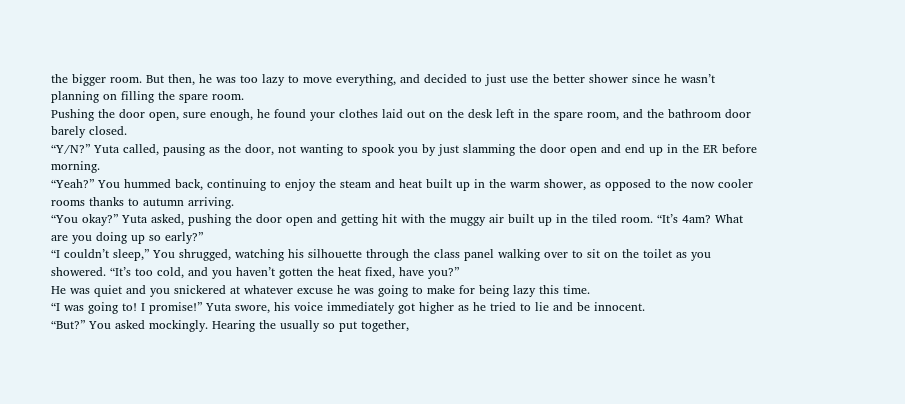the bigger room. But then, he was too lazy to move everything, and decided to just use the better shower since he wasn’t planning on filling the spare room.
Pushing the door open, sure enough, he found your clothes laid out on the desk left in the spare room, and the bathroom door barely closed.
“Y/N?” Yuta called, pausing as the door, not wanting to spook you by just slamming the door open and end up in the ER before morning.
“Yeah?” You hummed back, continuing to enjoy the steam and heat built up in the warm shower, as opposed to the now cooler rooms thanks to autumn arriving.
“You okay?” Yuta asked, pushing the door open and getting hit with the muggy air built up in the tiled room. “It’s 4am? What are you doing up so early?”
“I couldn’t sleep,” You shrugged, watching his silhouette through the class panel walking over to sit on the toilet as you showered. “It’s too cold, and you haven’t gotten the heat fixed, have you?”
He was quiet and you snickered at whatever excuse he was going to make for being lazy this time.
“I was going to! I promise!” Yuta swore, his voice immediately got higher as he tried to lie and be innocent.
“But?” You asked mockingly. Hearing the usually so put together,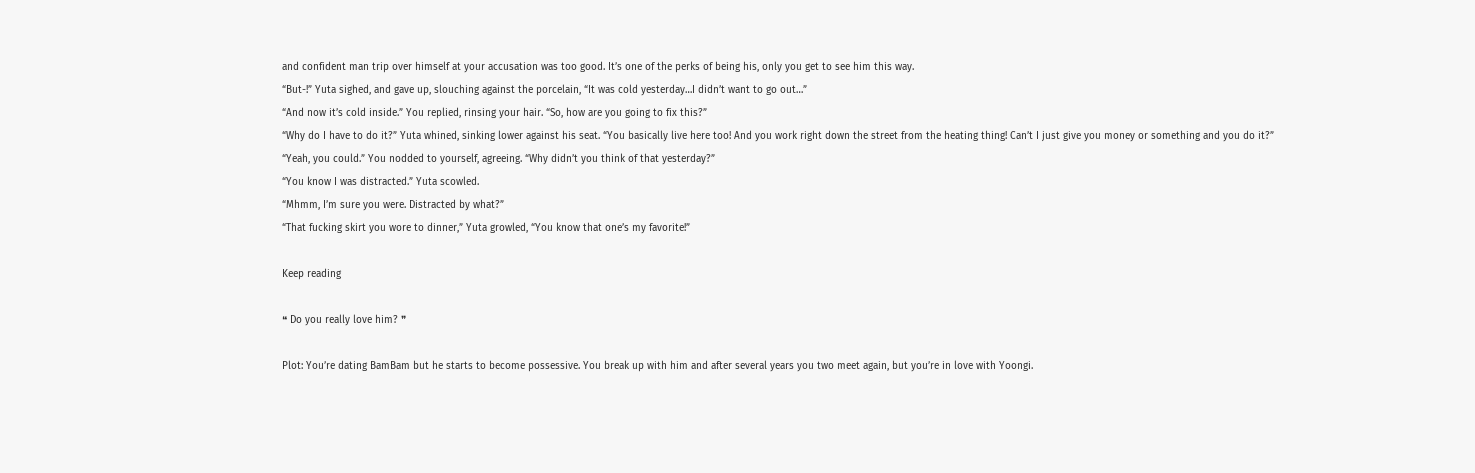and confident man trip over himself at your accusation was too good. It’s one of the perks of being his, only you get to see him this way.
“But-!” Yuta sighed, and gave up, slouching against the porcelain, “It was cold yesterday…I didn’t want to go out…”
“And now it’s cold inside.” You replied, rinsing your hair. “So, how are you going to fix this?”
“Why do I have to do it?” Yuta whined, sinking lower against his seat. “You basically live here too! And you work right down the street from the heating thing! Can’t I just give you money or something and you do it?”
“Yeah, you could.” You nodded to yourself, agreeing. “Why didn’t you think of that yesterday?”
“You know I was distracted.” Yuta scowled.
“Mhmm, I’m sure you were. Distracted by what?”
“That fucking skirt you wore to dinner,” Yuta growled, “You know that one’s my favorite!”

Keep reading

❝ Do you really love him? ❞

Plot: You’re dating BamBam but he starts to become possessive. You break up with him and after several years you two meet again, but you’re in love with Yoongi.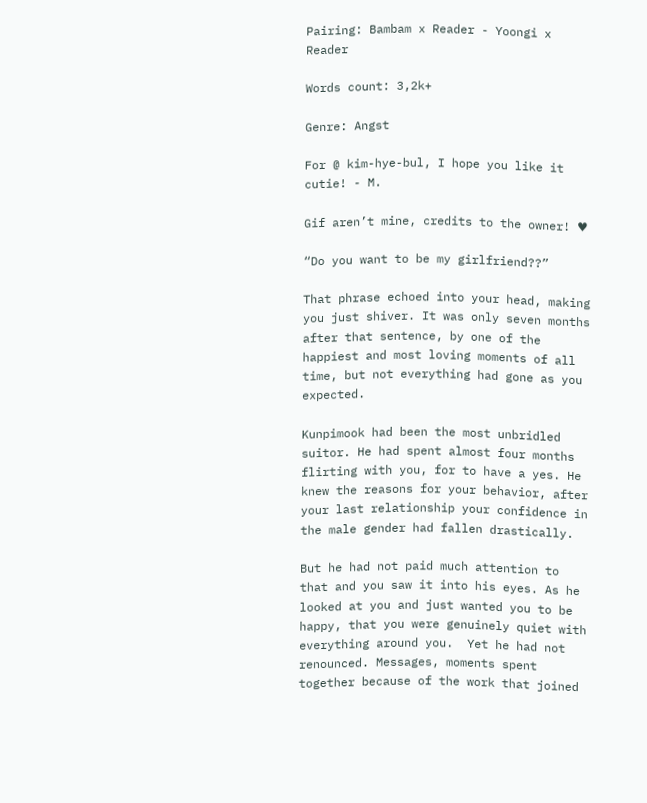Pairing: Bambam x Reader - Yoongi x Reader

Words count: 3,2k+

Genre: Angst

For @ kim-hye-bul, I hope you like it cutie! - M.

Gif aren’t mine, credits to the owner! ♥

“Do you want to be my girlfriend??”

That phrase echoed into your head, making you just shiver. It was only seven months after that sentence, by one of the happiest and most loving moments of all time, but not everything had gone as you expected.

Kunpimook had been the most unbridled suitor. He had spent almost four months flirting with you, for to have a yes. He knew the reasons for your behavior, after your last relationship your confidence in the male gender had fallen drastically.

But he had not paid much attention to that and you saw it into his eyes. As he looked at you and just wanted you to be happy, that you were genuinely quiet with everything around you.  Yet he had not renounced. Messages, moments spent together because of the work that joined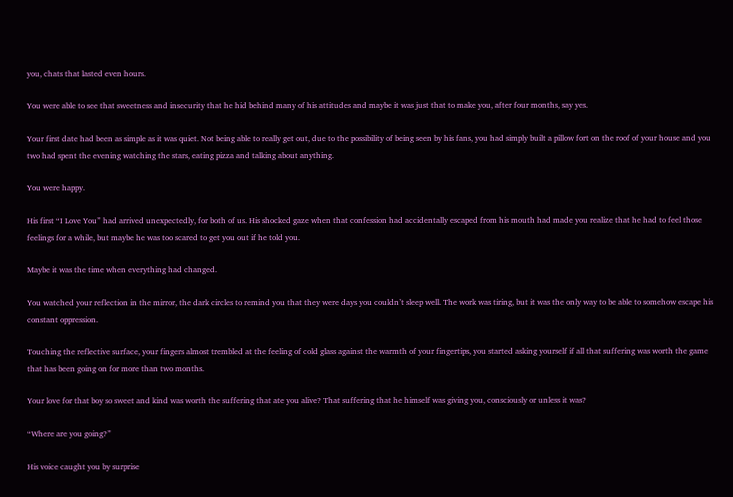you, chats that lasted even hours.

You were able to see that sweetness and insecurity that he hid behind many of his attitudes and maybe it was just that to make you, after four months, say yes.

Your first date had been as simple as it was quiet. Not being able to really get out, due to the possibility of being seen by his fans, you had simply built a pillow fort on the roof of your house and you two had spent the evening watching the stars, eating pizza and talking about anything.

You were happy.

His first “I Love You” had arrived unexpectedly, for both of us. His shocked gaze when that confession had accidentally escaped from his mouth had made you realize that he had to feel those feelings for a while, but maybe he was too scared to get you out if he told you.

Maybe it was the time when everything had changed.

You watched your reflection in the mirror, the dark circles to remind you that they were days you couldn’t sleep well. The work was tiring, but it was the only way to be able to somehow escape his constant oppression.

Touching the reflective surface, your fingers almost trembled at the feeling of cold glass against the warmth of your fingertips, you started asking yourself if all that suffering was worth the game that has been going on for more than two months.

Your love for that boy so sweet and kind was worth the suffering that ate you alive? That suffering that he himself was giving you, consciously or unless it was?

“Where are you going?”

His voice caught you by surprise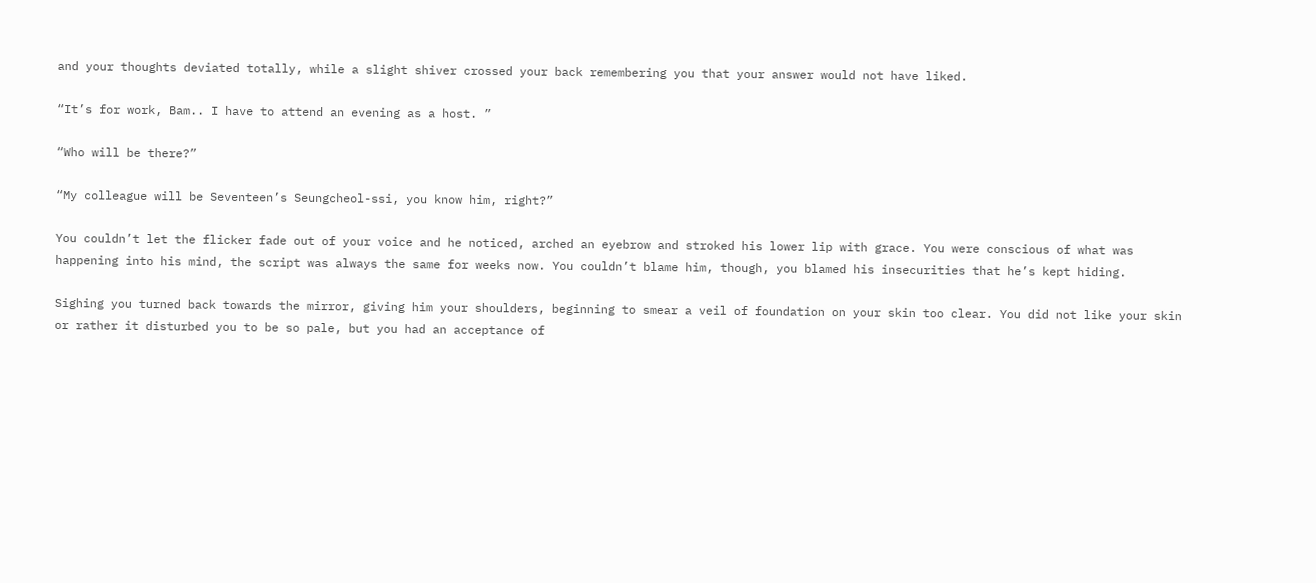and your thoughts deviated totally, while a slight shiver crossed your back remembering you that your answer would not have liked.

“It’s for work, Bam.. I have to attend an evening as a host. ”

“Who will be there?”

“My colleague will be Seventeen’s Seungcheol-ssi, you know him, right?”

You couldn’t let the flicker fade out of your voice and he noticed, arched an eyebrow and stroked his lower lip with grace. You were conscious of what was happening into his mind, the script was always the same for weeks now. You couldn’t blame him, though, you blamed his insecurities that he’s kept hiding.

Sighing you turned back towards the mirror, giving him your shoulders, beginning to smear a veil of foundation on your skin too clear. You did not like your skin or rather it disturbed you to be so pale, but you had an acceptance of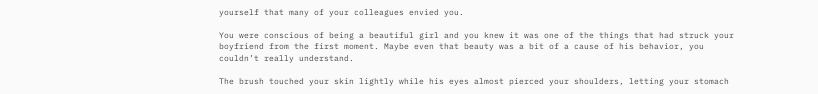yourself that many of your colleagues envied you.

You were conscious of being a beautiful girl and you knew it was one of the things that had struck your boyfriend from the first moment. Maybe even that beauty was a bit of a cause of his behavior, you couldn’t really understand.

The brush touched your skin lightly while his eyes almost pierced your shoulders, letting your stomach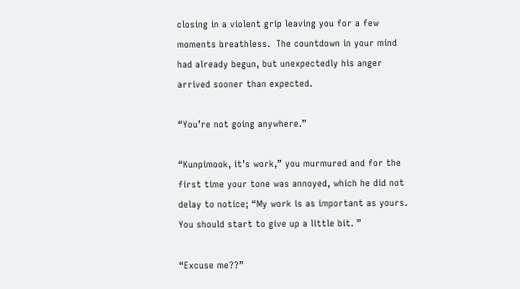closing in a violent grip leaving you for a few moments breathless.  The countdown in your mind had already begun, but unexpectedly his anger arrived sooner than expected.

“You’re not going anywhere.”

“Kunpimook, it’s work,” you murmured and for the first time your tone was annoyed, which he did not delay to notice; “My work is as important as yours. You should start to give up a little bit. ”

“Excuse me??”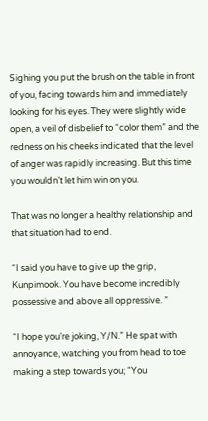Sighing you put the brush on the table in front of you, facing towards him and immediately looking for his eyes. They were slightly wide open, a veil of disbelief to “color them” and the redness on his cheeks indicated that the level of anger was rapidly increasing. But this time you wouldn’t let him win on you.

That was no longer a healthy relationship and that situation had to end.

“I said you have to give up the grip, Kunpimook. You have become incredibly possessive and above all oppressive. ”

“I hope you’re joking, Y/N.” He spat with annoyance, watching you from head to toe making a step towards you; “You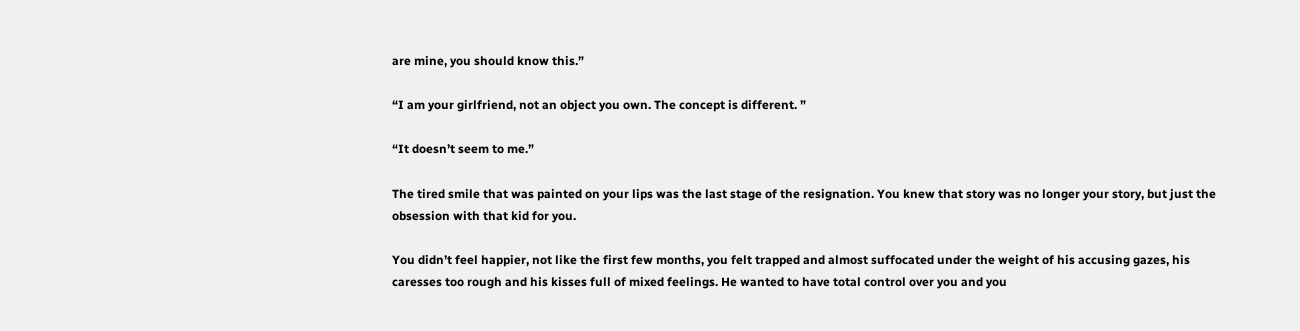are mine, you should know this.”

“I am your girlfriend, not an object you own. The concept is different. ”

“It doesn’t seem to me.”

The tired smile that was painted on your lips was the last stage of the resignation. You knew that story was no longer your story, but just the obsession with that kid for you.

You didn’t feel happier, not like the first few months, you felt trapped and almost suffocated under the weight of his accusing gazes, his caresses too rough and his kisses full of mixed feelings. He wanted to have total control over you and you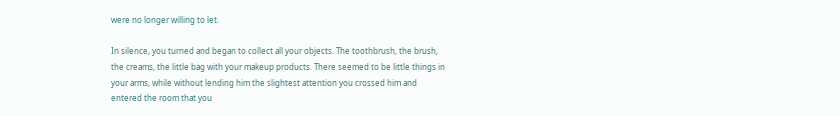were no longer willing to let.

In silence, you turned and began to collect all your objects. The toothbrush, the brush, the creams, the little bag with your makeup products. There seemed to be little things in your arms, while without lending him the slightest attention you crossed him and entered the room that you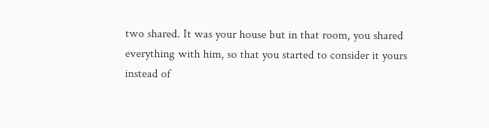two shared. It was your house but in that room, you shared everything with him, so that you started to consider it yours instead of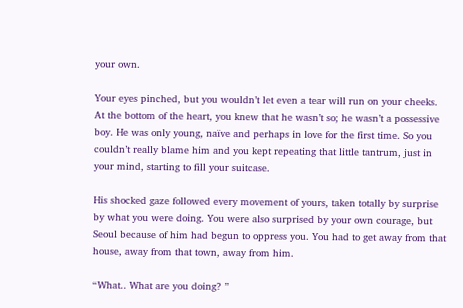your own.

Your eyes pinched, but you wouldn’t let even a tear will run on your cheeks. At the bottom of the heart, you knew that he wasn’t so; he wasn’t a possessive boy. He was only young, naïve and perhaps in love for the first time. So you couldn’t really blame him and you kept repeating that little tantrum, just in your mind, starting to fill your suitcase.

His shocked gaze followed every movement of yours, taken totally by surprise by what you were doing. You were also surprised by your own courage, but Seoul because of him had begun to oppress you. You had to get away from that house, away from that town, away from him.

“What.. What are you doing? ”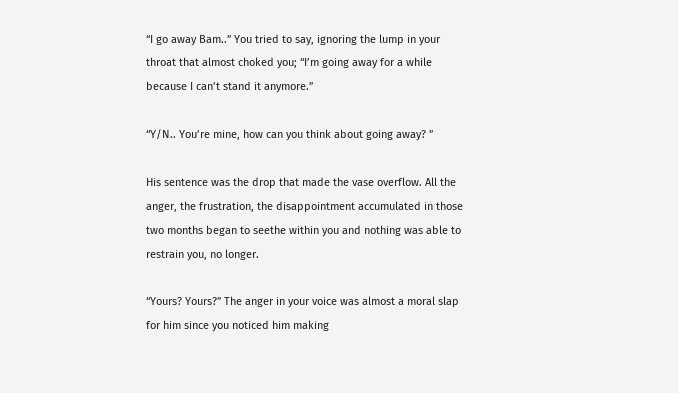“I go away Bam..” You tried to say, ignoring the lump in your throat that almost choked you; “I’m going away for a while because I can’t stand it anymore.”

“Y/N.. You’re mine, how can you think about going away? ”

His sentence was the drop that made the vase overflow. All the anger, the frustration, the disappointment accumulated in those two months began to seethe within you and nothing was able to restrain you, no longer.

“Yours? Yours?” The anger in your voice was almost a moral slap for him since you noticed him making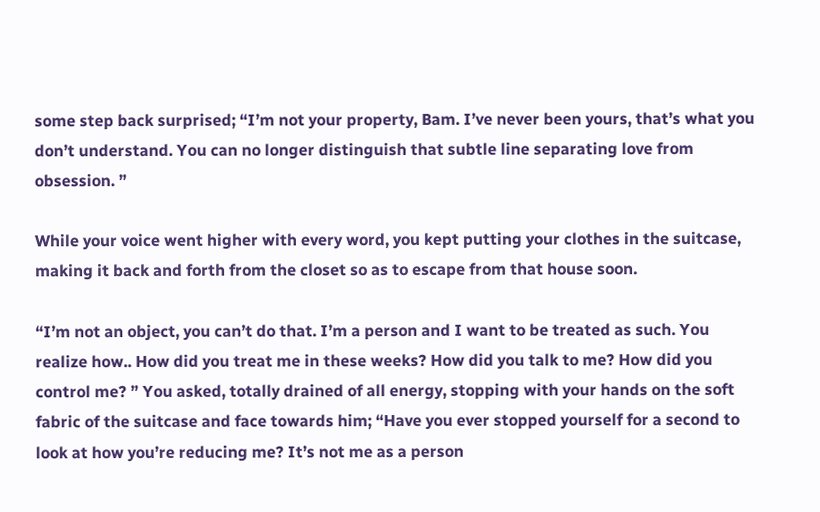some step back surprised; “I’m not your property, Bam. I’ve never been yours, that’s what you don’t understand. You can no longer distinguish that subtle line separating love from obsession. ”

While your voice went higher with every word, you kept putting your clothes in the suitcase, making it back and forth from the closet so as to escape from that house soon.

“I’m not an object, you can’t do that. I’m a person and I want to be treated as such. You realize how.. How did you treat me in these weeks? How did you talk to me? How did you control me? ” You asked, totally drained of all energy, stopping with your hands on the soft fabric of the suitcase and face towards him; “Have you ever stopped yourself for a second to look at how you’re reducing me? It’s not me as a person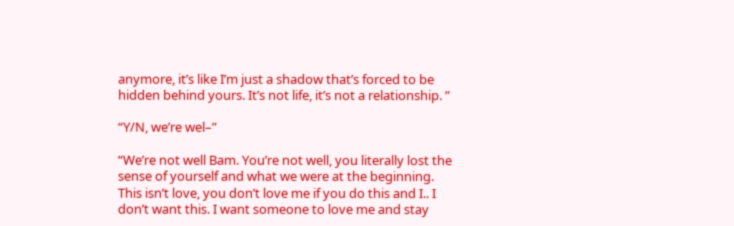anymore, it’s like I’m just a shadow that’s forced to be hidden behind yours. It’s not life, it’s not a relationship. ”

“Y/N, we’re wel–”

“We’re not well Bam. You’re not well, you literally lost the sense of yourself and what we were at the beginning. This isn’t love, you don’t love me if you do this and I.. I don’t want this. I want someone to love me and stay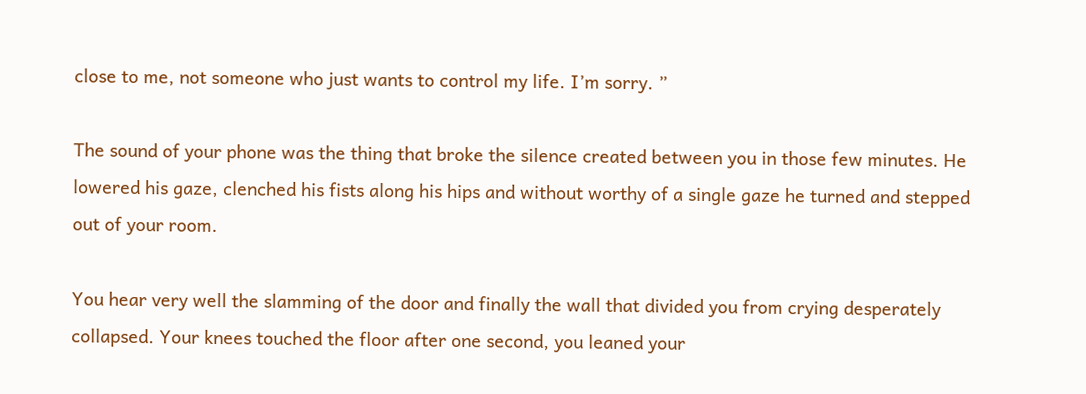close to me, not someone who just wants to control my life. I’m sorry. ”

The sound of your phone was the thing that broke the silence created between you in those few minutes. He lowered his gaze, clenched his fists along his hips and without worthy of a single gaze he turned and stepped out of your room.

You hear very well the slamming of the door and finally the wall that divided you from crying desperately collapsed. Your knees touched the floor after one second, you leaned your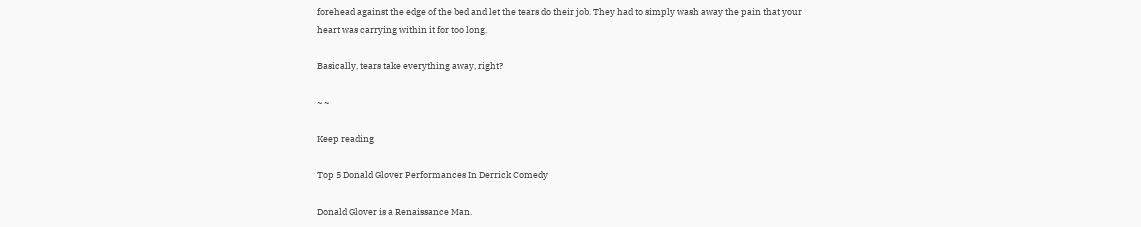forehead against the edge of the bed and let the tears do their job. They had to simply wash away the pain that your heart was carrying within it for too long.

Basically, tears take everything away, right?

~ ~

Keep reading

Top 5 Donald Glover Performances In Derrick Comedy

Donald Glover is a Renaissance Man.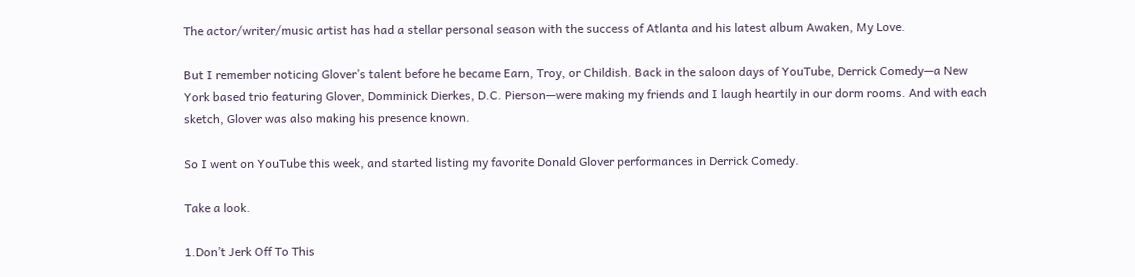The actor/writer/music artist has had a stellar personal season with the success of Atlanta and his latest album Awaken, My Love.

But I remember noticing Glover’s talent before he became Earn, Troy, or Childish. Back in the saloon days of YouTube, Derrick Comedy—a New York based trio featuring Glover, Domminick Dierkes, D.C. Pierson—were making my friends and I laugh heartily in our dorm rooms. And with each sketch, Glover was also making his presence known.

So I went on YouTube this week, and started listing my favorite Donald Glover performances in Derrick Comedy.

Take a look.

1.Don’t Jerk Off To This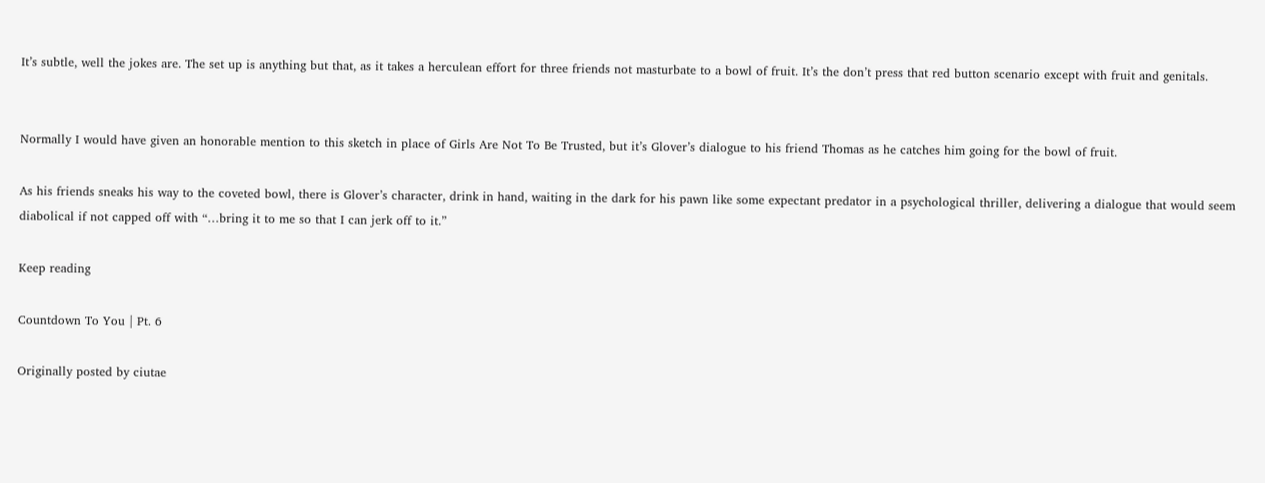It’s subtle, well the jokes are. The set up is anything but that, as it takes a herculean effort for three friends not masturbate to a bowl of fruit. It’s the don’t press that red button scenario except with fruit and genitals.


Normally I would have given an honorable mention to this sketch in place of Girls Are Not To Be Trusted, but it’s Glover’s dialogue to his friend Thomas as he catches him going for the bowl of fruit.

As his friends sneaks his way to the coveted bowl, there is Glover’s character, drink in hand, waiting in the dark for his pawn like some expectant predator in a psychological thriller, delivering a dialogue that would seem diabolical if not capped off with “…bring it to me so that I can jerk off to it.”

Keep reading

Countdown To You | Pt. 6

Originally posted by ciutae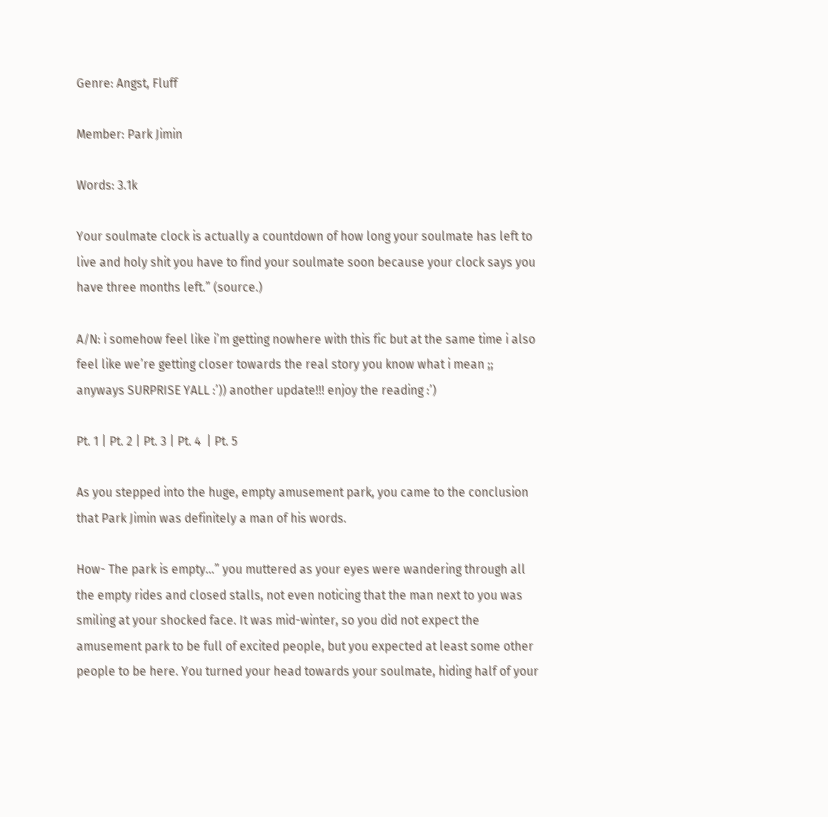Genre: Angst, Fluff

Member: Park Jimin

Words: 3.1k

Your soulmate clock is actually a countdown of how long your soulmate has left to live and holy shit you have to find your soulmate soon because your clock says you have three months left.” (source.)

A/N: i somehow feel like i’m getting nowhere with this fic but at the same time i also feel like we’re getting closer towards the real story you know what i mean ;; anyways SURPRISE YALL :’)) another update!!! enjoy the reading :’)

Pt. 1 | Pt. 2 | Pt. 3 | Pt. 4  | Pt. 5

As you stepped into the huge, empty amusement park, you came to the conclusion that Park Jimin was definitely a man of his words.

How- The park is empty…” you muttered as your eyes were wandering through all the empty rides and closed stalls, not even noticing that the man next to you was smiling at your shocked face. It was mid-winter, so you did not expect the amusement park to be full of excited people, but you expected at least some other people to be here. You turned your head towards your soulmate, hiding half of your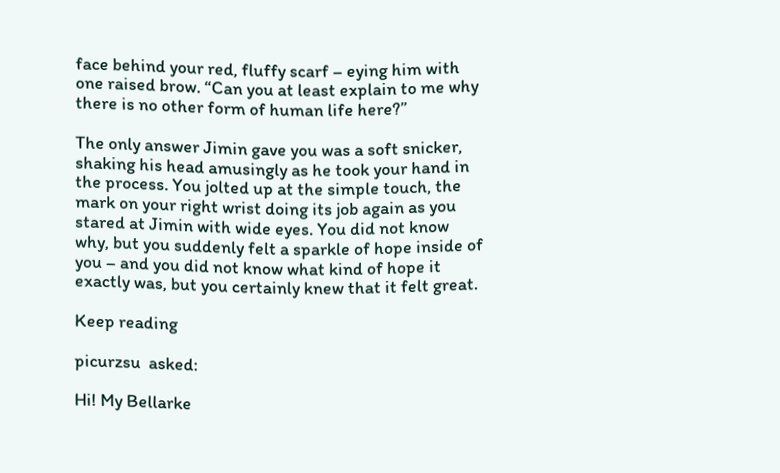face behind your red, fluffy scarf – eying him with one raised brow. “Can you at least explain to me why there is no other form of human life here?”

The only answer Jimin gave you was a soft snicker, shaking his head amusingly as he took your hand in the process. You jolted up at the simple touch, the mark on your right wrist doing its job again as you stared at Jimin with wide eyes. You did not know why, but you suddenly felt a sparkle of hope inside of you – and you did not know what kind of hope it exactly was, but you certainly knew that it felt great.

Keep reading

picurzsu  asked:

Hi! My Bellarke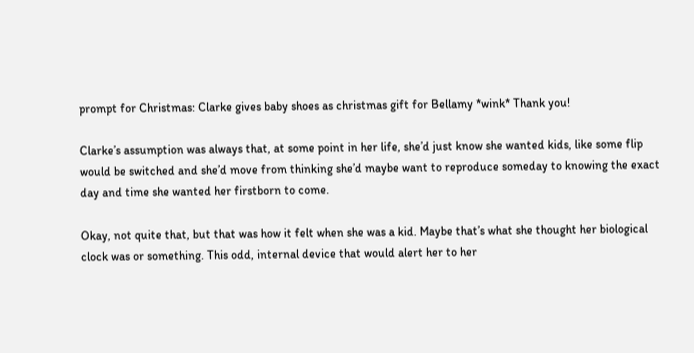prompt for Christmas: Clarke gives baby shoes as christmas gift for Bellamy *wink* Thank you!

Clarke’s assumption was always that, at some point in her life, she’d just know she wanted kids, like some flip would be switched and she’d move from thinking she’d maybe want to reproduce someday to knowing the exact day and time she wanted her firstborn to come.

Okay, not quite that, but that was how it felt when she was a kid. Maybe that’s what she thought her biological clock was or something. This odd, internal device that would alert her to her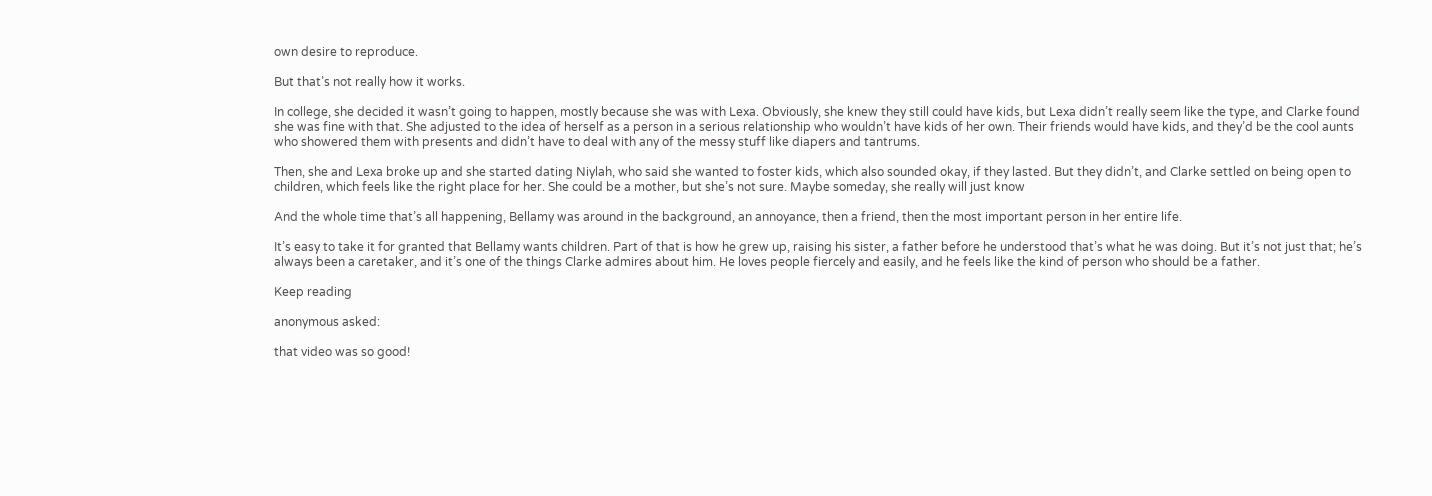own desire to reproduce.

But that’s not really how it works.

In college, she decided it wasn’t going to happen, mostly because she was with Lexa. Obviously, she knew they still could have kids, but Lexa didn’t really seem like the type, and Clarke found she was fine with that. She adjusted to the idea of herself as a person in a serious relationship who wouldn’t have kids of her own. Their friends would have kids, and they’d be the cool aunts who showered them with presents and didn’t have to deal with any of the messy stuff like diapers and tantrums.

Then, she and Lexa broke up and she started dating Niylah, who said she wanted to foster kids, which also sounded okay, if they lasted. But they didn’t, and Clarke settled on being open to children, which feels like the right place for her. She could be a mother, but she’s not sure. Maybe someday, she really will just know

And the whole time that’s all happening, Bellamy was around in the background, an annoyance, then a friend, then the most important person in her entire life.

It’s easy to take it for granted that Bellamy wants children. Part of that is how he grew up, raising his sister, a father before he understood that’s what he was doing. But it’s not just that; he’s always been a caretaker, and it’s one of the things Clarke admires about him. He loves people fiercely and easily, and he feels like the kind of person who should be a father.

Keep reading

anonymous asked:

that video was so good!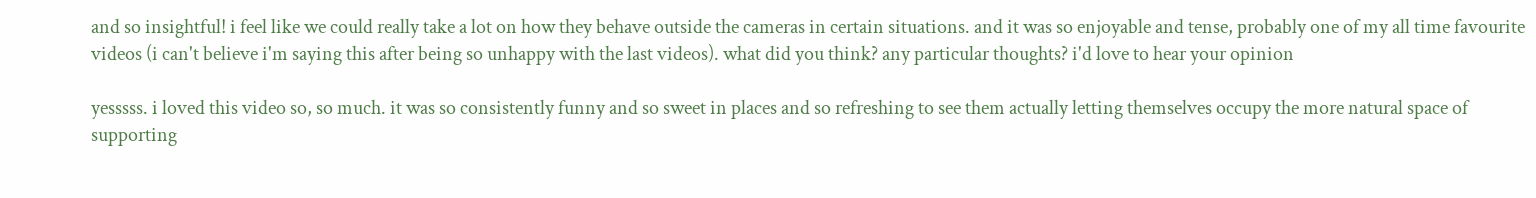and so insightful! i feel like we could really take a lot on how they behave outside the cameras in certain situations. and it was so enjoyable and tense, probably one of my all time favourite videos (i can't believe i'm saying this after being so unhappy with the last videos). what did you think? any particular thoughts? i'd love to hear your opinion

yesssss. i loved this video so, so much. it was so consistently funny and so sweet in places and so refreshing to see them actually letting themselves occupy the more natural space of supporting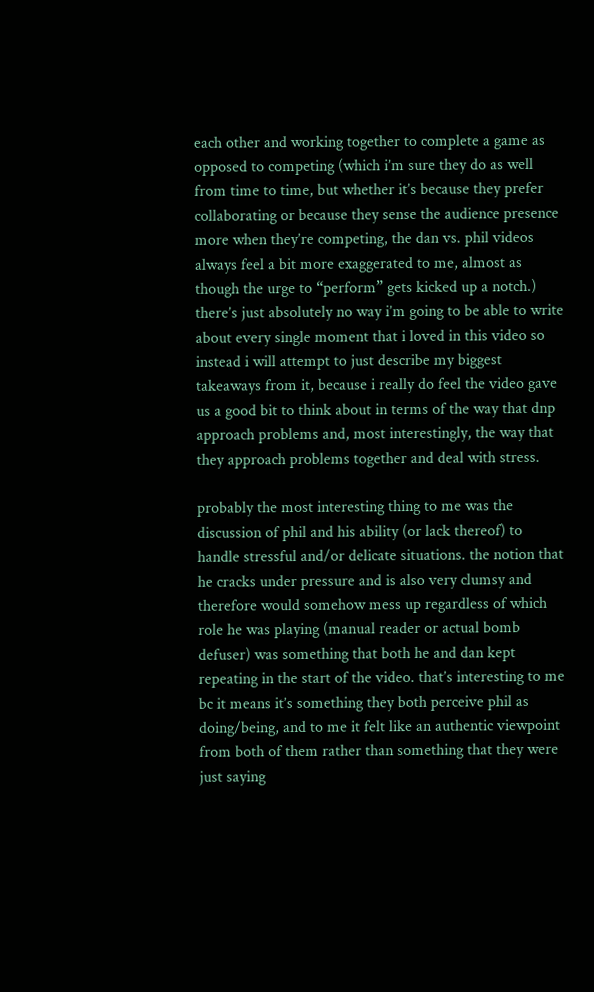each other and working together to complete a game as opposed to competing (which i’m sure they do as well from time to time, but whether it’s because they prefer collaborating or because they sense the audience presence more when they’re competing, the dan vs. phil videos always feel a bit more exaggerated to me, almost as though the urge to “perform” gets kicked up a notch.) there’s just absolutely no way i’m going to be able to write about every single moment that i loved in this video so instead i will attempt to just describe my biggest takeaways from it, because i really do feel the video gave us a good bit to think about in terms of the way that dnp approach problems and, most interestingly, the way that they approach problems together and deal with stress.

probably the most interesting thing to me was the discussion of phil and his ability (or lack thereof) to handle stressful and/or delicate situations. the notion that he cracks under pressure and is also very clumsy and therefore would somehow mess up regardless of which role he was playing (manual reader or actual bomb defuser) was something that both he and dan kept repeating in the start of the video. that’s interesting to me bc it means it’s something they both perceive phil as doing/being, and to me it felt like an authentic viewpoint from both of them rather than something that they were just saying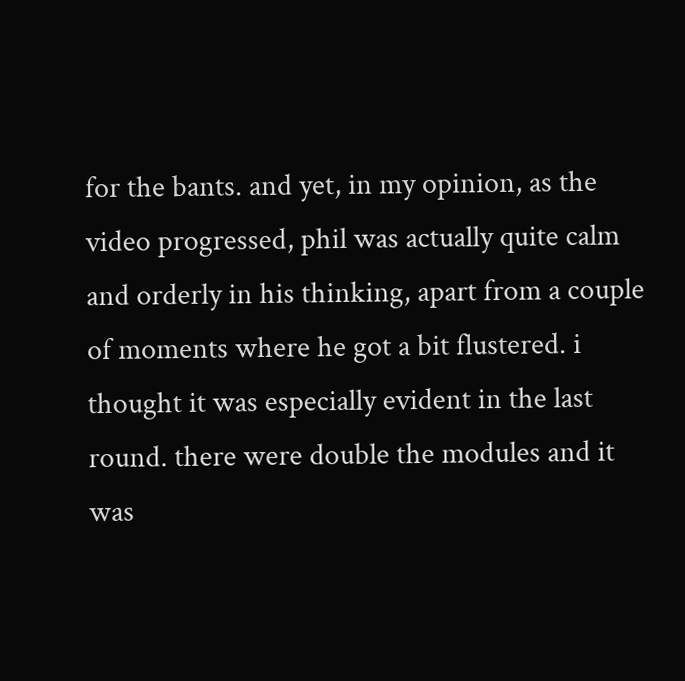for the bants. and yet, in my opinion, as the video progressed, phil was actually quite calm and orderly in his thinking, apart from a couple of moments where he got a bit flustered. i thought it was especially evident in the last round. there were double the modules and it was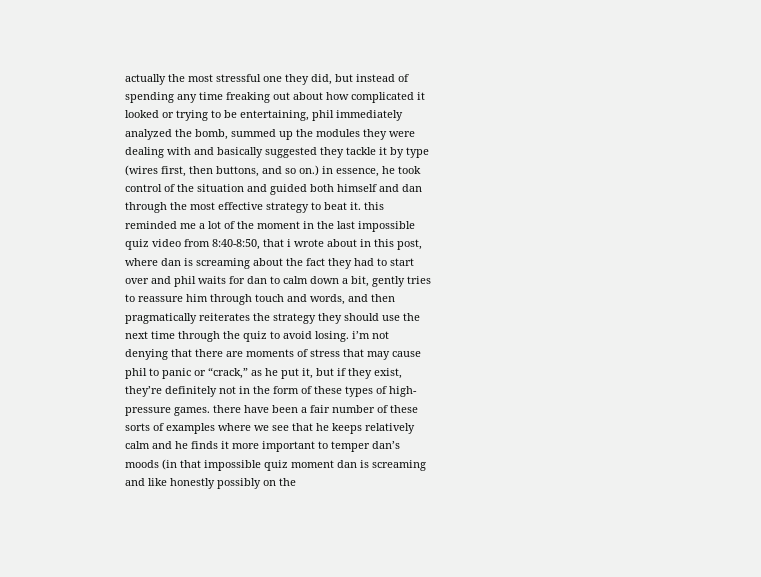actually the most stressful one they did, but instead of spending any time freaking out about how complicated it looked or trying to be entertaining, phil immediately analyzed the bomb, summed up the modules they were dealing with and basically suggested they tackle it by type (wires first, then buttons, and so on.) in essence, he took control of the situation and guided both himself and dan through the most effective strategy to beat it. this reminded me a lot of the moment in the last impossible quiz video from 8:40-8:50, that i wrote about in this post, where dan is screaming about the fact they had to start over and phil waits for dan to calm down a bit, gently tries to reassure him through touch and words, and then pragmatically reiterates the strategy they should use the next time through the quiz to avoid losing. i’m not denying that there are moments of stress that may cause phil to panic or “crack,” as he put it, but if they exist, they’re definitely not in the form of these types of high-pressure games. there have been a fair number of these sorts of examples where we see that he keeps relatively calm and he finds it more important to temper dan’s moods (in that impossible quiz moment dan is screaming and like honestly possibly on the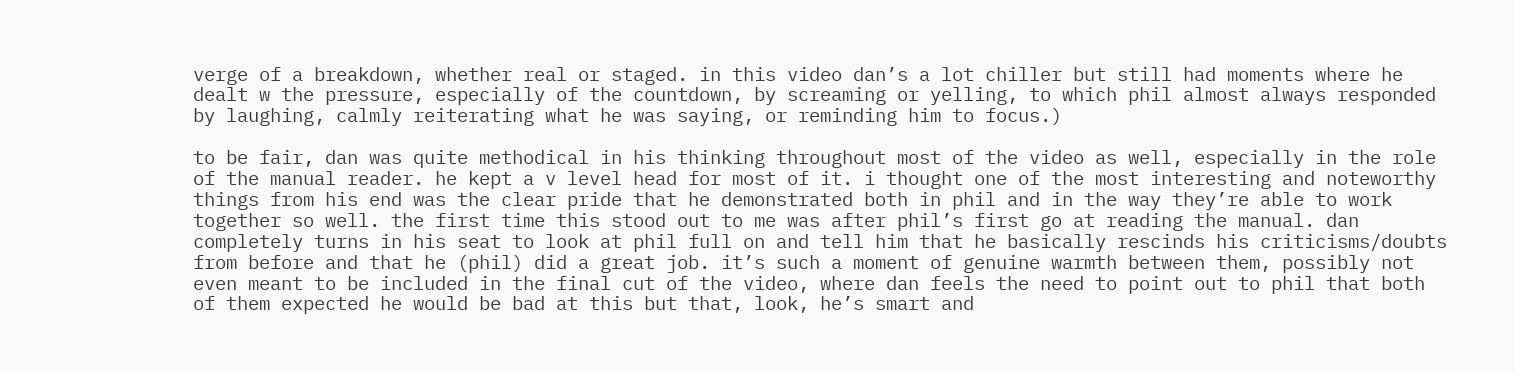verge of a breakdown, whether real or staged. in this video dan’s a lot chiller but still had moments where he dealt w the pressure, especially of the countdown, by screaming or yelling, to which phil almost always responded by laughing, calmly reiterating what he was saying, or reminding him to focus.)

to be fair, dan was quite methodical in his thinking throughout most of the video as well, especially in the role of the manual reader. he kept a v level head for most of it. i thought one of the most interesting and noteworthy things from his end was the clear pride that he demonstrated both in phil and in the way they’re able to work together so well. the first time this stood out to me was after phil’s first go at reading the manual. dan completely turns in his seat to look at phil full on and tell him that he basically rescinds his criticisms/doubts from before and that he (phil) did a great job. it’s such a moment of genuine warmth between them, possibly not even meant to be included in the final cut of the video, where dan feels the need to point out to phil that both of them expected he would be bad at this but that, look, he’s smart and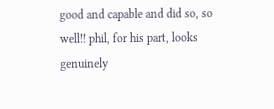good and capable and did so, so well!! phil, for his part, looks genuinely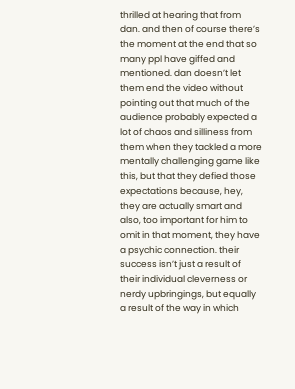thrilled at hearing that from dan. and then of course there’s the moment at the end that so many ppl have giffed and mentioned. dan doesn’t let them end the video without pointing out that much of the audience probably expected a lot of chaos and silliness from them when they tackled a more mentally challenging game like this, but that they defied those expectations because, hey, they are actually smart and also, too important for him to omit in that moment, they have a psychic connection. their success isn’t just a result of their individual cleverness or nerdy upbringings, but equally a result of the way in which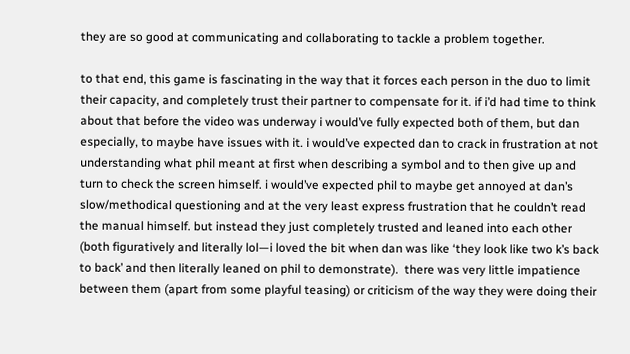they are so good at communicating and collaborating to tackle a problem together.

to that end, this game is fascinating in the way that it forces each person in the duo to limit their capacity, and completely trust their partner to compensate for it. if i’d had time to think about that before the video was underway i would’ve fully expected both of them, but dan especially, to maybe have issues with it. i would’ve expected dan to crack in frustration at not understanding what phil meant at first when describing a symbol and to then give up and turn to check the screen himself. i would’ve expected phil to maybe get annoyed at dan’s slow/methodical questioning and at the very least express frustration that he couldn’t read the manual himself. but instead they just completely trusted and leaned into each other (both figuratively and literally lol—i loved the bit when dan was like ‘they look like two k’s back to back’ and then literally leaned on phil to demonstrate).  there was very little impatience between them (apart from some playful teasing) or criticism of the way they were doing their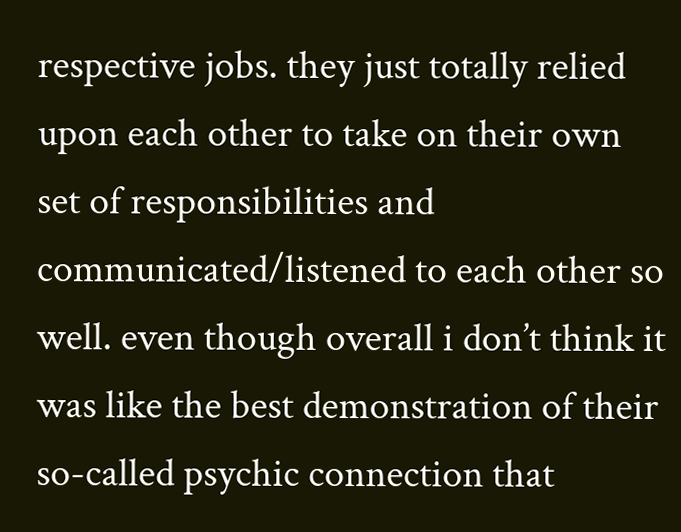respective jobs. they just totally relied upon each other to take on their own set of responsibilities and communicated/listened to each other so well. even though overall i don’t think it was like the best demonstration of their so-called psychic connection that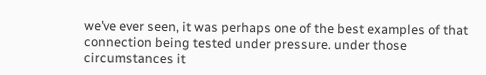we’ve ever seen, it was perhaps one of the best examples of that connection being tested under pressure. under those circumstances it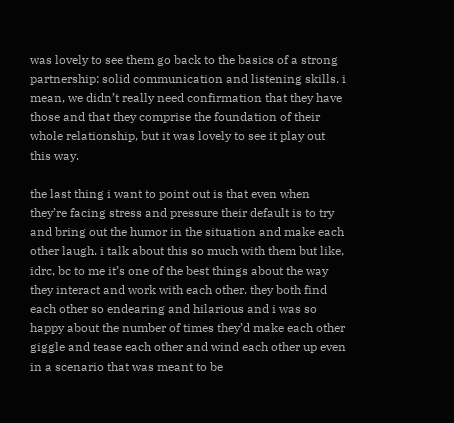was lovely to see them go back to the basics of a strong partnership: solid communication and listening skills. i mean, we didn’t really need confirmation that they have those and that they comprise the foundation of their whole relationship, but it was lovely to see it play out this way.

the last thing i want to point out is that even when they’re facing stress and pressure their default is to try and bring out the humor in the situation and make each other laugh. i talk about this so much with them but like, idrc, bc to me it’s one of the best things about the way they interact and work with each other. they both find each other so endearing and hilarious and i was so happy about the number of times they’d make each other giggle and tease each other and wind each other up even in a scenario that was meant to be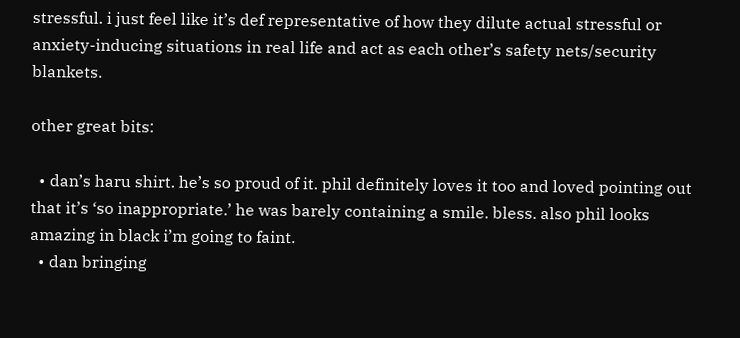stressful. i just feel like it’s def representative of how they dilute actual stressful or anxiety-inducing situations in real life and act as each other’s safety nets/security blankets.

other great bits:

  • dan’s haru shirt. he’s so proud of it. phil definitely loves it too and loved pointing out that it’s ‘so inappropriate.’ he was barely containing a smile. bless. also phil looks amazing in black i’m going to faint.
  • dan bringing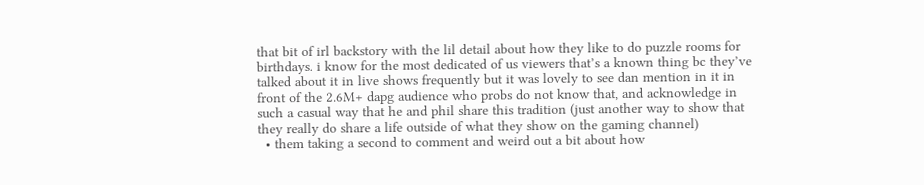that bit of irl backstory with the lil detail about how they like to do puzzle rooms for birthdays. i know for the most dedicated of us viewers that’s a known thing bc they’ve talked about it in live shows frequently but it was lovely to see dan mention in it in front of the 2.6M+ dapg audience who probs do not know that, and acknowledge in such a casual way that he and phil share this tradition (just another way to show that they really do share a life outside of what they show on the gaming channel)
  • them taking a second to comment and weird out a bit about how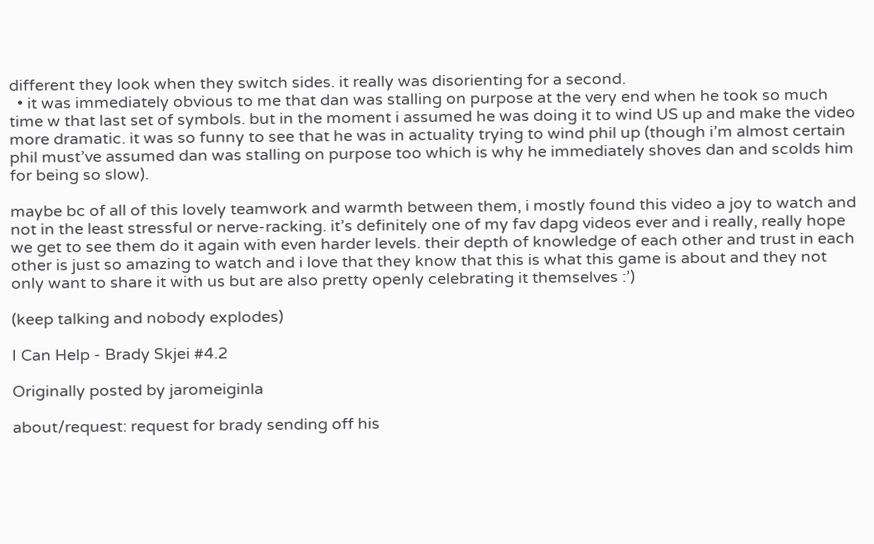different they look when they switch sides. it really was disorienting for a second.
  • it was immediately obvious to me that dan was stalling on purpose at the very end when he took so much time w that last set of symbols. but in the moment i assumed he was doing it to wind US up and make the video more dramatic. it was so funny to see that he was in actuality trying to wind phil up (though i’m almost certain phil must’ve assumed dan was stalling on purpose too which is why he immediately shoves dan and scolds him for being so slow).

maybe bc of all of this lovely teamwork and warmth between them, i mostly found this video a joy to watch and not in the least stressful or nerve-racking. it’s definitely one of my fav dapg videos ever and i really, really hope we get to see them do it again with even harder levels. their depth of knowledge of each other and trust in each other is just so amazing to watch and i love that they know that this is what this game is about and they not only want to share it with us but are also pretty openly celebrating it themselves :’)

(keep talking and nobody explodes)

I Can Help - Brady Skjei #4.2

Originally posted by jaromeiginla

about/request: request for brady sending off his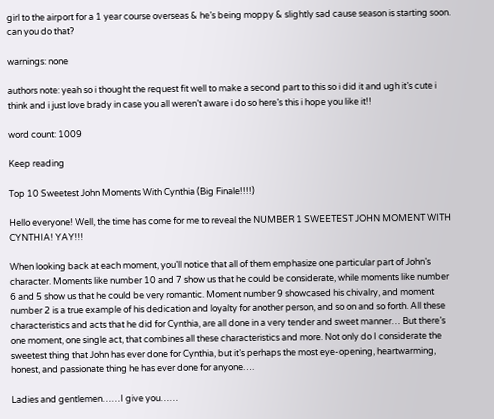girl to the airport for a 1 year course overseas & he’s being moppy & slightly sad cause season is starting soon. can you do that?

warnings: none

authors note: yeah so i thought the request fit well to make a second part to this so i did it and ugh it’s cute i think and i just love brady in case you all weren’t aware i do so here’s this i hope you like it!!

word count: 1009

Keep reading

Top 10 Sweetest John Moments With Cynthia (Big Finale!!!!)

Hello everyone! Well, the time has come for me to reveal the NUMBER 1 SWEETEST JOHN MOMENT WITH CYNTHIA! YAY!!!

When looking back at each moment, you’ll notice that all of them emphasize one particular part of John’s character. Moments like number 10 and 7 show us that he could be considerate, while moments like number 6 and 5 show us that he could be very romantic. Moment number 9 showcased his chivalry, and moment number 2 is a true example of his dedication and loyalty for another person, and so on and so forth. All these characteristics and acts that he did for Cynthia, are all done in a very tender and sweet manner… But there’s one moment, one single act, that combines all these characteristics and more. Not only do I considerate the sweetest thing that John has ever done for Cynthia, but it’s perhaps the most eye-opening, heartwarming, honest, and passionate thing he has ever done for anyone….

Ladies and gentlemen……I give you……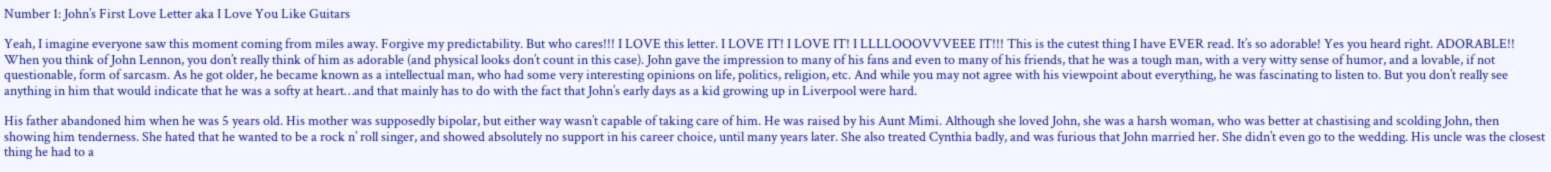Number 1: John’s First Love Letter aka I Love You Like Guitars

Yeah, I imagine everyone saw this moment coming from miles away. Forgive my predictability. But who cares!!! I LOVE this letter. I LOVE IT! I LOVE IT! I LLLLOOOVVVEEE IT!!! This is the cutest thing I have EVER read. It’s so adorable! Yes you heard right. ADORABLE!! When you think of John Lennon, you don’t really think of him as adorable (and physical looks don’t count in this case). John gave the impression to many of his fans and even to many of his friends, that he was a tough man, with a very witty sense of humor, and a lovable, if not questionable, form of sarcasm. As he got older, he became known as a intellectual man, who had some very interesting opinions on life, politics, religion, etc. And while you may not agree with his viewpoint about everything, he was fascinating to listen to. But you don’t really see anything in him that would indicate that he was a softy at heart…and that mainly has to do with the fact that John’s early days as a kid growing up in Liverpool were hard.

His father abandoned him when he was 5 years old. His mother was supposedly bipolar, but either way wasn’t capable of taking care of him. He was raised by his Aunt Mimi. Although she loved John, she was a harsh woman, who was better at chastising and scolding John, then showing him tenderness. She hated that he wanted to be a rock n’ roll singer, and showed absolutely no support in his career choice, until many years later. She also treated Cynthia badly, and was furious that John married her. She didn’t even go to the wedding. His uncle was the closest thing he had to a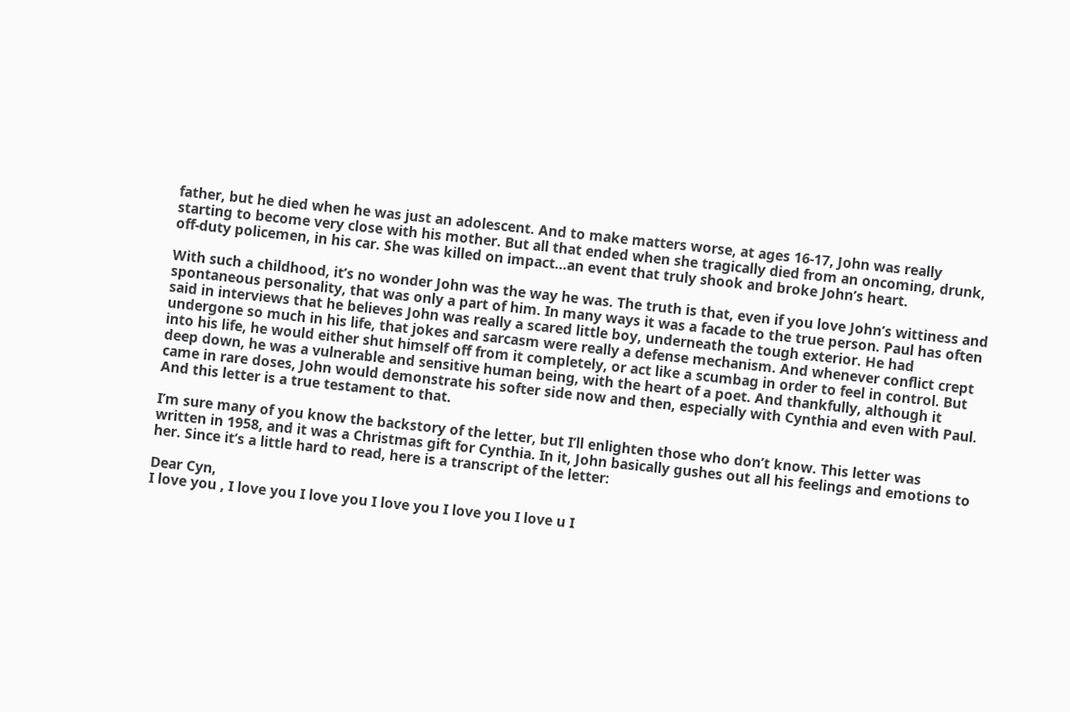father, but he died when he was just an adolescent. And to make matters worse, at ages 16-17, John was really starting to become very close with his mother. But all that ended when she tragically died from an oncoming, drunk, off-duty policemen, in his car. She was killed on impact…an event that truly shook and broke John’s heart.

With such a childhood, it’s no wonder John was the way he was. The truth is that, even if you love John’s wittiness and spontaneous personality, that was only a part of him. In many ways it was a facade to the true person. Paul has often said in interviews that he believes John was really a scared little boy, underneath the tough exterior. He had undergone so much in his life, that jokes and sarcasm were really a defense mechanism. And whenever conflict crept into his life, he would either shut himself off from it completely, or act like a scumbag in order to feel in control. But deep down, he was a vulnerable and sensitive human being, with the heart of a poet. And thankfully, although it came in rare doses, John would demonstrate his softer side now and then, especially with Cynthia and even with Paul. And this letter is a true testament to that.

I’m sure many of you know the backstory of the letter, but I’ll enlighten those who don’t know. This letter was written in 1958, and it was a Christmas gift for Cynthia. In it, John basically gushes out all his feelings and emotions to her. Since it’s a little hard to read, here is a transcript of the letter:

Dear Cyn,
I love you , I love you I love you I love you I love you I love u I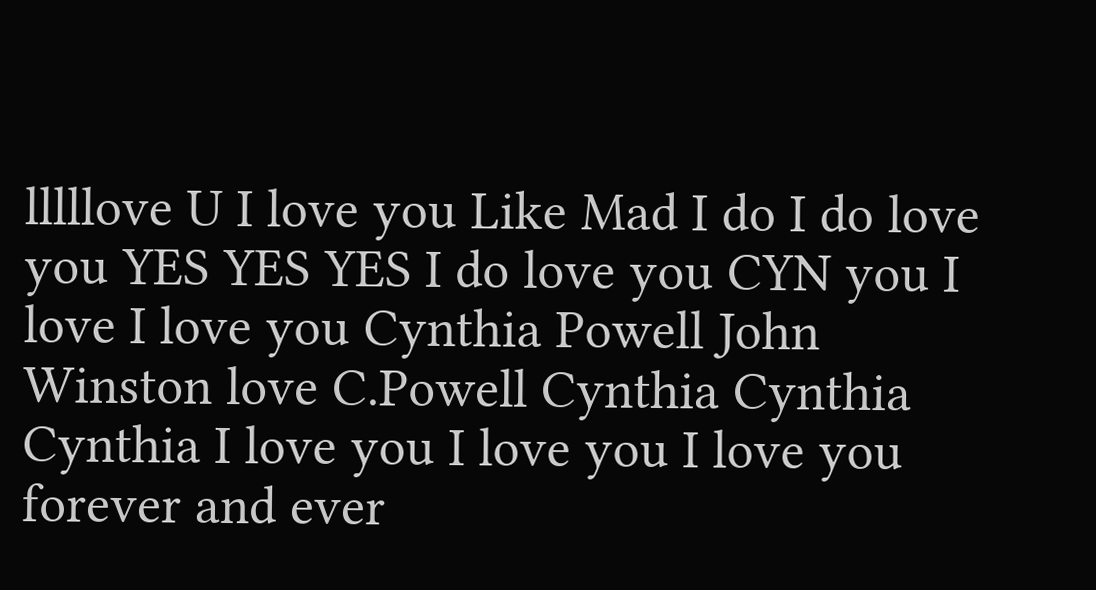lllllove U I love you Like Mad I do I do love you YES YES YES I do love you CYN you I love I love you Cynthia Powell John Winston love C.Powell Cynthia Cynthia Cynthia I love you I love you I love you forever and ever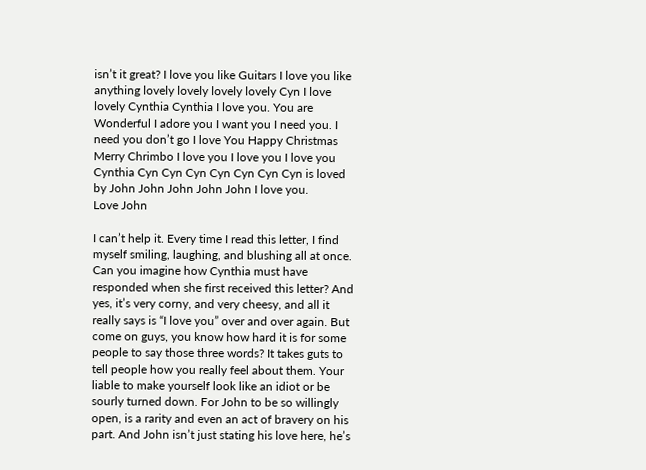isn’t it great? I love you like Guitars I love you like anything lovely lovely lovely lovely Cyn I love lovely Cynthia Cynthia I love you. You are Wonderful I adore you I want you I need you. I need you don’t go I love You Happy Christmas Merry Chrimbo I love you I love you I love you Cynthia Cyn Cyn Cyn Cyn Cyn Cyn Cyn is loved by John John John John John I love you.
Love John

I can’t help it. Every time I read this letter, I find myself smiling, laughing, and blushing all at once. Can you imagine how Cynthia must have responded when she first received this letter? And yes, it’s very corny, and very cheesy, and all it really says is “I love you” over and over again. But come on guys, you know how hard it is for some people to say those three words? It takes guts to tell people how you really feel about them. Your liable to make yourself look like an idiot or be sourly turned down. For John to be so willingly open, is a rarity and even an act of bravery on his part. And John isn’t just stating his love here, he’s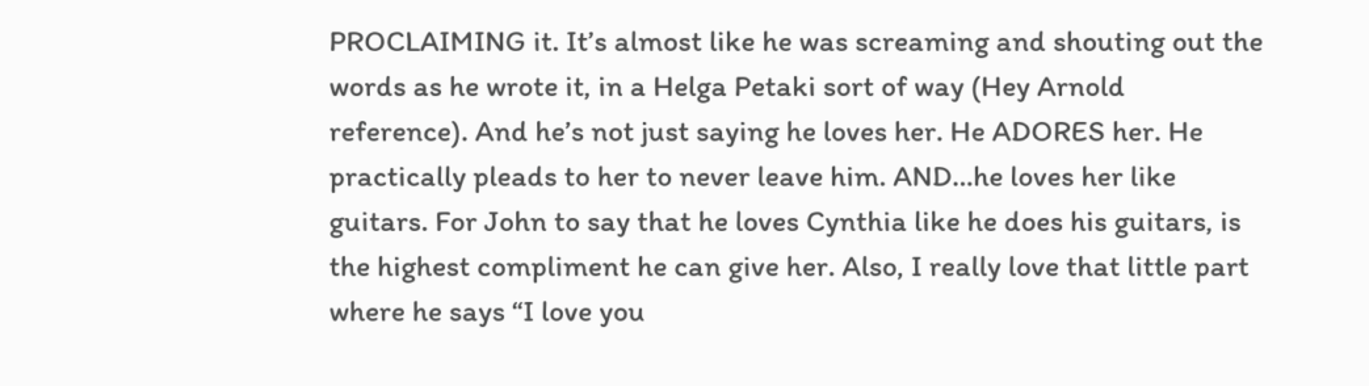PROCLAIMING it. It’s almost like he was screaming and shouting out the words as he wrote it, in a Helga Petaki sort of way (Hey Arnold reference). And he’s not just saying he loves her. He ADORES her. He practically pleads to her to never leave him. AND…he loves her like guitars. For John to say that he loves Cynthia like he does his guitars, is the highest compliment he can give her. Also, I really love that little part where he says “I love you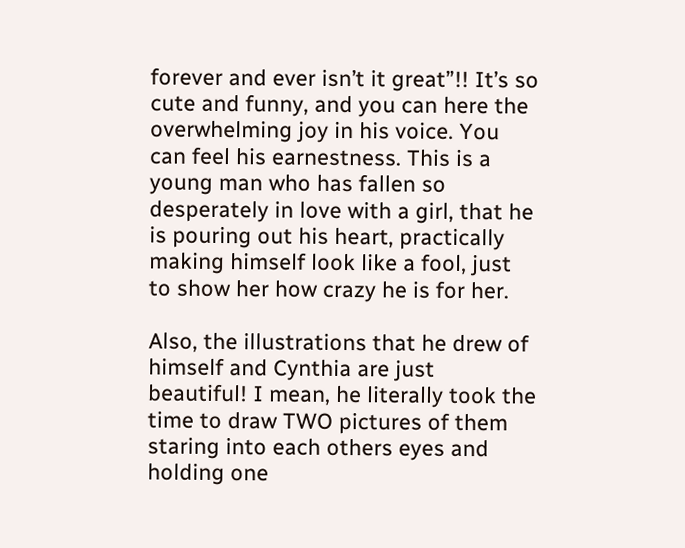forever and ever isn’t it great”!! It’s so cute and funny, and you can here the overwhelming joy in his voice. You can feel his earnestness. This is a young man who has fallen so desperately in love with a girl, that he is pouring out his heart, practically making himself look like a fool, just to show her how crazy he is for her.

Also, the illustrations that he drew of himself and Cynthia are just beautiful! I mean, he literally took the time to draw TWO pictures of them staring into each others eyes and holding one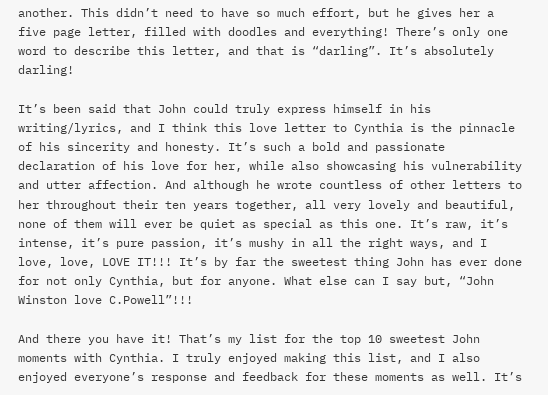another. This didn’t need to have so much effort, but he gives her a five page letter, filled with doodles and everything! There’s only one word to describe this letter, and that is “darling”. It’s absolutely darling!

It’s been said that John could truly express himself in his writing/lyrics, and I think this love letter to Cynthia is the pinnacle of his sincerity and honesty. It’s such a bold and passionate declaration of his love for her, while also showcasing his vulnerability and utter affection. And although he wrote countless of other letters to her throughout their ten years together, all very lovely and beautiful, none of them will ever be quiet as special as this one. It’s raw, it’s intense, it’s pure passion, it’s mushy in all the right ways, and I love, love, LOVE IT!!! It’s by far the sweetest thing John has ever done for not only Cynthia, but for anyone. What else can I say but, “John Winston love C.Powell”!!!

And there you have it! That’s my list for the top 10 sweetest John moments with Cynthia. I truly enjoyed making this list, and I also enjoyed everyone’s response and feedback for these moments as well. It’s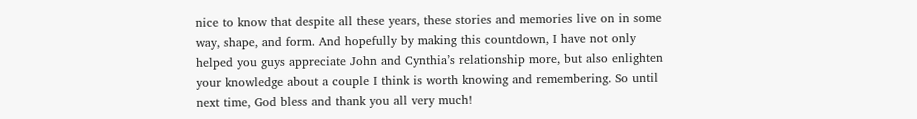nice to know that despite all these years, these stories and memories live on in some way, shape, and form. And hopefully by making this countdown, I have not only helped you guys appreciate John and Cynthia’s relationship more, but also enlighten your knowledge about a couple I think is worth knowing and remembering. So until next time, God bless and thank you all very much!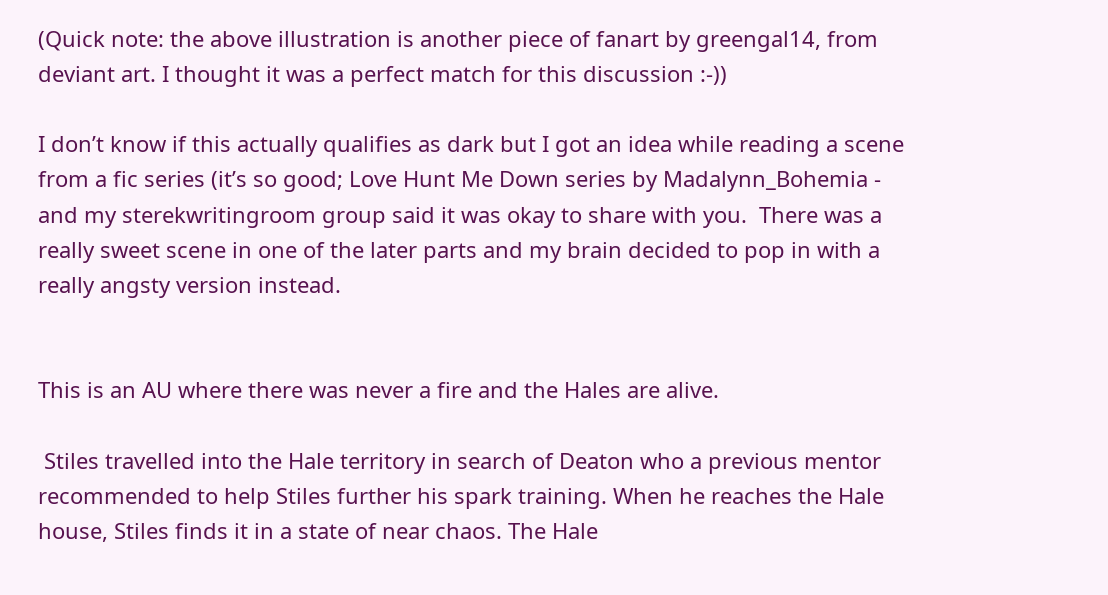(Quick note: the above illustration is another piece of fanart by greengal14, from deviant art. I thought it was a perfect match for this discussion :-))

I don’t know if this actually qualifies as dark but I got an idea while reading a scene from a fic series (it’s so good; Love Hunt Me Down series by Madalynn_Bohemia - and my sterekwritingroom group said it was okay to share with you.  There was a really sweet scene in one of the later parts and my brain decided to pop in with a really angsty version instead.


This is an AU where there was never a fire and the Hales are alive.

 Stiles travelled into the Hale territory in search of Deaton who a previous mentor recommended to help Stiles further his spark training. When he reaches the Hale house, Stiles finds it in a state of near chaos. The Hale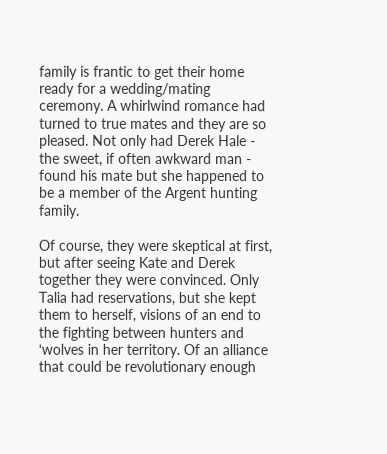family is frantic to get their home ready for a wedding/mating ceremony. A whirlwind romance had turned to true mates and they are so pleased. Not only had Derek Hale - the sweet, if often awkward man - found his mate but she happened to be a member of the Argent hunting family.

Of course, they were skeptical at first, but after seeing Kate and Derek together they were convinced. Only Talia had reservations, but she kept them to herself, visions of an end to the fighting between hunters and ‘wolves in her territory. Of an alliance that could be revolutionary enough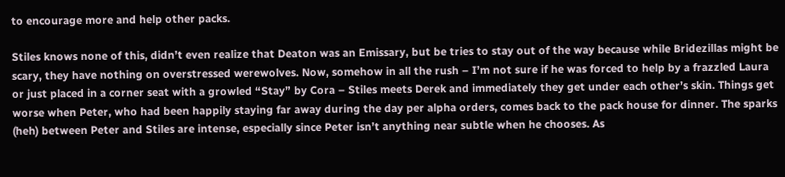to encourage more and help other packs.

Stiles knows none of this, didn’t even realize that Deaton was an Emissary, but be tries to stay out of the way because while Bridezillas might be scary, they have nothing on overstressed werewolves. Now, somehow in all the rush – I’m not sure if he was forced to help by a frazzled Laura or just placed in a corner seat with a growled “Stay” by Cora – Stiles meets Derek and immediately they get under each other’s skin. Things get worse when Peter, who had been happily staying far away during the day per alpha orders, comes back to the pack house for dinner. The sparks (heh) between Peter and Stiles are intense, especially since Peter isn’t anything near subtle when he chooses. As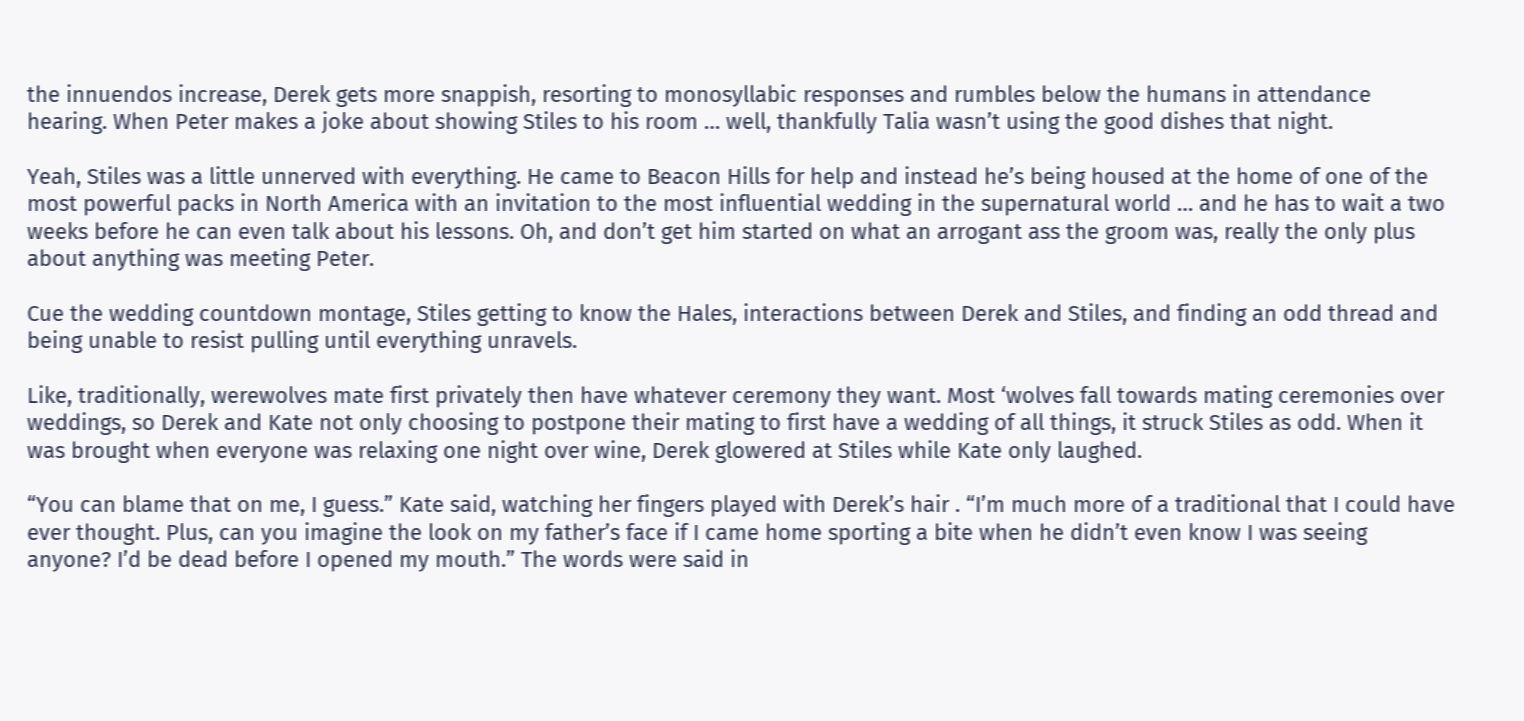the innuendos increase, Derek gets more snappish, resorting to monosyllabic responses and rumbles below the humans in attendance hearing. When Peter makes a joke about showing Stiles to his room … well, thankfully Talia wasn’t using the good dishes that night.

Yeah, Stiles was a little unnerved with everything. He came to Beacon Hills for help and instead he’s being housed at the home of one of the most powerful packs in North America with an invitation to the most influential wedding in the supernatural world … and he has to wait a two weeks before he can even talk about his lessons. Oh, and don’t get him started on what an arrogant ass the groom was, really the only plus about anything was meeting Peter.

Cue the wedding countdown montage, Stiles getting to know the Hales, interactions between Derek and Stiles, and finding an odd thread and being unable to resist pulling until everything unravels.

Like, traditionally, werewolves mate first privately then have whatever ceremony they want. Most ‘wolves fall towards mating ceremonies over weddings, so Derek and Kate not only choosing to postpone their mating to first have a wedding of all things, it struck Stiles as odd. When it was brought when everyone was relaxing one night over wine, Derek glowered at Stiles while Kate only laughed.

“You can blame that on me, I guess.” Kate said, watching her fingers played with Derek’s hair . “I’m much more of a traditional that I could have ever thought. Plus, can you imagine the look on my father’s face if I came home sporting a bite when he didn’t even know I was seeing anyone? I’d be dead before I opened my mouth.” The words were said in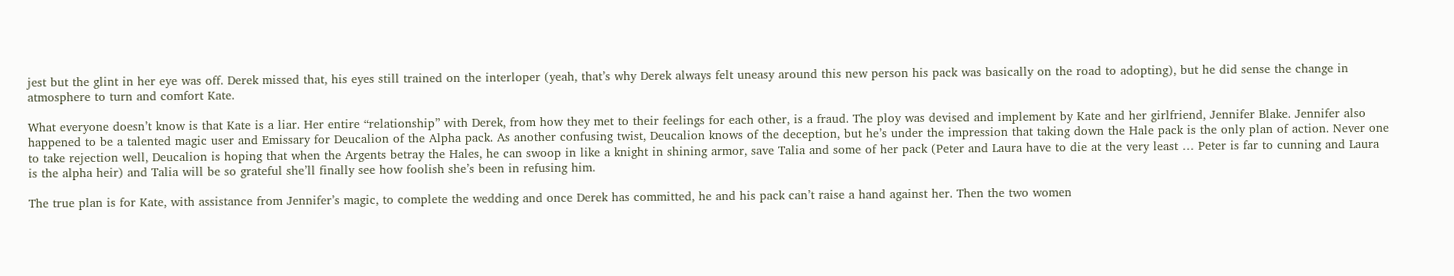jest but the glint in her eye was off. Derek missed that, his eyes still trained on the interloper (yeah, that’s why Derek always felt uneasy around this new person his pack was basically on the road to adopting), but he did sense the change in atmosphere to turn and comfort Kate.

What everyone doesn’t know is that Kate is a liar. Her entire “relationship” with Derek, from how they met to their feelings for each other, is a fraud. The ploy was devised and implement by Kate and her girlfriend, Jennifer Blake. Jennifer also happened to be a talented magic user and Emissary for Deucalion of the Alpha pack. As another confusing twist, Deucalion knows of the deception, but he’s under the impression that taking down the Hale pack is the only plan of action. Never one to take rejection well, Deucalion is hoping that when the Argents betray the Hales, he can swoop in like a knight in shining armor, save Talia and some of her pack (Peter and Laura have to die at the very least … Peter is far to cunning and Laura is the alpha heir) and Talia will be so grateful she’ll finally see how foolish she’s been in refusing him.

The true plan is for Kate, with assistance from Jennifer’s magic, to complete the wedding and once Derek has committed, he and his pack can’t raise a hand against her. Then the two women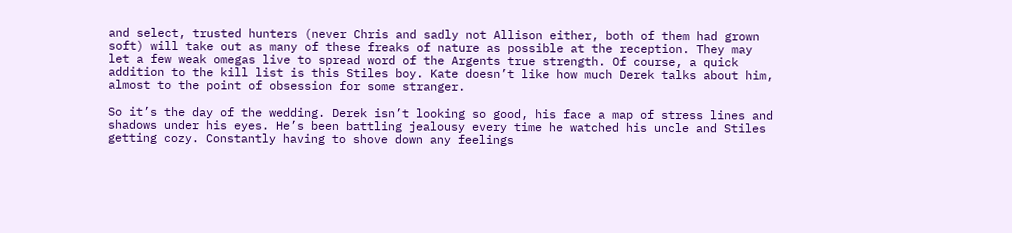and select, trusted hunters (never Chris and sadly not Allison either, both of them had grown soft) will take out as many of these freaks of nature as possible at the reception. They may let a few weak omegas live to spread word of the Argents true strength. Of course, a quick addition to the kill list is this Stiles boy. Kate doesn’t like how much Derek talks about him, almost to the point of obsession for some stranger.

So it’s the day of the wedding. Derek isn’t looking so good, his face a map of stress lines and shadows under his eyes. He’s been battling jealousy every time he watched his uncle and Stiles getting cozy. Constantly having to shove down any feelings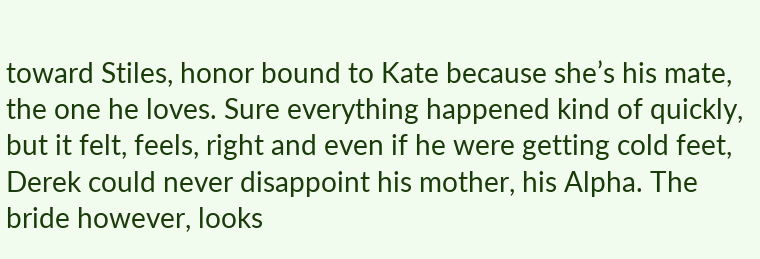toward Stiles, honor bound to Kate because she’s his mate, the one he loves. Sure everything happened kind of quickly, but it felt, feels, right and even if he were getting cold feet, Derek could never disappoint his mother, his Alpha. The bride however, looks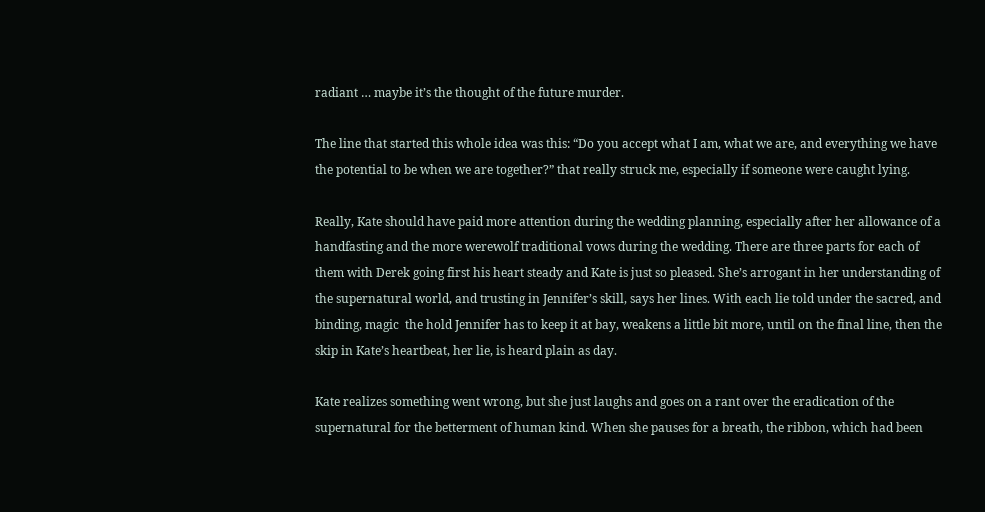radiant … maybe it’s the thought of the future murder.

The line that started this whole idea was this: “Do you accept what I am, what we are, and everything we have the potential to be when we are together?” that really struck me, especially if someone were caught lying.

Really, Kate should have paid more attention during the wedding planning, especially after her allowance of a handfasting and the more werewolf traditional vows during the wedding. There are three parts for each of them with Derek going first his heart steady and Kate is just so pleased. She’s arrogant in her understanding of the supernatural world, and trusting in Jennifer’s skill, says her lines. With each lie told under the sacred, and binding, magic  the hold Jennifer has to keep it at bay, weakens a little bit more, until on the final line, then the skip in Kate’s heartbeat, her lie, is heard plain as day.

Kate realizes something went wrong, but she just laughs and goes on a rant over the eradication of the supernatural for the betterment of human kind. When she pauses for a breath, the ribbon, which had been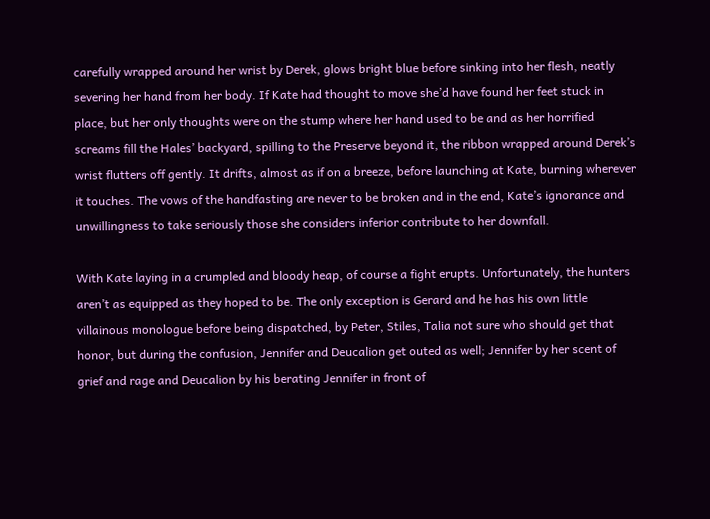carefully wrapped around her wrist by Derek, glows bright blue before sinking into her flesh, neatly severing her hand from her body. If Kate had thought to move she’d have found her feet stuck in place, but her only thoughts were on the stump where her hand used to be and as her horrified screams fill the Hales’ backyard, spilling to the Preserve beyond it, the ribbon wrapped around Derek’s wrist flutters off gently. It drifts, almost as if on a breeze, before launching at Kate, burning wherever it touches. The vows of the handfasting are never to be broken and in the end, Kate’s ignorance and unwillingness to take seriously those she considers inferior contribute to her downfall.

With Kate laying in a crumpled and bloody heap, of course a fight erupts. Unfortunately, the hunters aren’t as equipped as they hoped to be. The only exception is Gerard and he has his own little villainous monologue before being dispatched, by Peter, Stiles, Talia not sure who should get that honor, but during the confusion, Jennifer and Deucalion get outed as well; Jennifer by her scent of grief and rage and Deucalion by his berating Jennifer in front of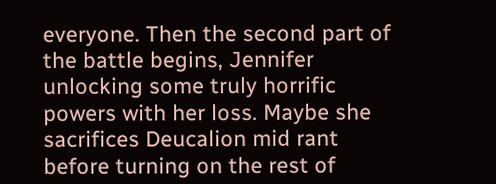everyone. Then the second part of the battle begins, Jennifer unlocking some truly horrific powers with her loss. Maybe she sacrifices Deucalion mid rant before turning on the rest of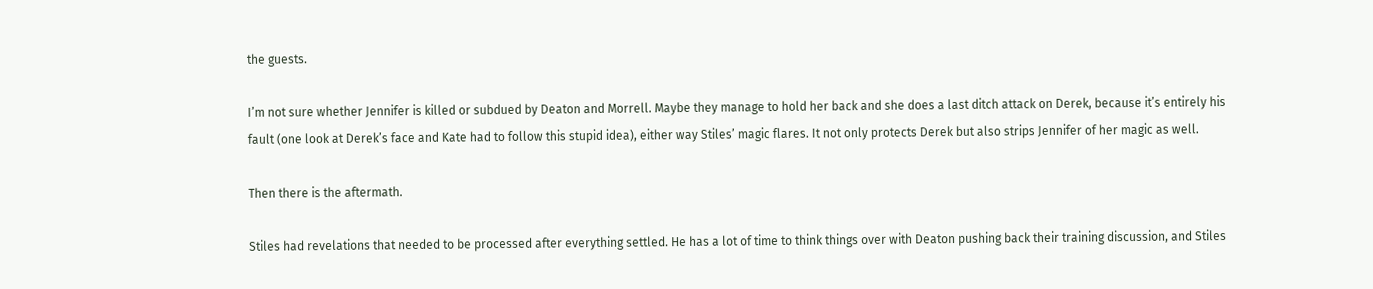the guests.

I’m not sure whether Jennifer is killed or subdued by Deaton and Morrell. Maybe they manage to hold her back and she does a last ditch attack on Derek, because it’s entirely his fault (one look at Derek’s face and Kate had to follow this stupid idea), either way Stiles’ magic flares. It not only protects Derek but also strips Jennifer of her magic as well.

Then there is the aftermath.

Stiles had revelations that needed to be processed after everything settled. He has a lot of time to think things over with Deaton pushing back their training discussion, and Stiles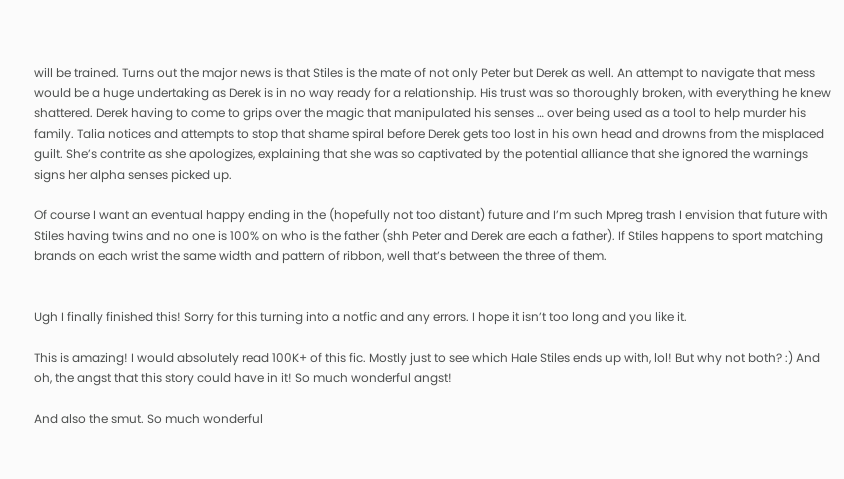will be trained. Turns out the major news is that Stiles is the mate of not only Peter but Derek as well. An attempt to navigate that mess would be a huge undertaking as Derek is in no way ready for a relationship. His trust was so thoroughly broken, with everything he knew shattered. Derek having to come to grips over the magic that manipulated his senses … over being used as a tool to help murder his family. Talia notices and attempts to stop that shame spiral before Derek gets too lost in his own head and drowns from the misplaced guilt. She’s contrite as she apologizes, explaining that she was so captivated by the potential alliance that she ignored the warnings signs her alpha senses picked up.

Of course I want an eventual happy ending in the (hopefully not too distant) future and I’m such Mpreg trash I envision that future with Stiles having twins and no one is 100% on who is the father (shh Peter and Derek are each a father). If Stiles happens to sport matching brands on each wrist the same width and pattern of ribbon, well that’s between the three of them.


Ugh I finally finished this! Sorry for this turning into a notfic and any errors. I hope it isn’t too long and you like it.

This is amazing! I would absolutely read 100K+ of this fic. Mostly just to see which Hale Stiles ends up with, lol! But why not both? :) And oh, the angst that this story could have in it! So much wonderful angst!

And also the smut. So much wonderful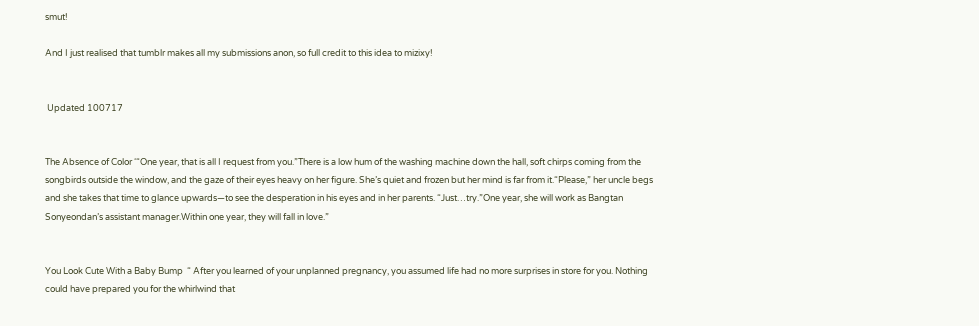smut!

And I just realised that tumblr makes all my submissions anon, so full credit to this idea to mizixy!


 Updated 100717


The Absence of Color ‘“One year, that is all I request from you.”There is a low hum of the washing machine down the hall, soft chirps coming from the songbirds outside the window, and the gaze of their eyes heavy on her figure. She’s quiet and frozen but her mind is far from it.“Please,” her uncle begs and she takes that time to glance upwards—to see the desperation in his eyes and in her parents. “Just…try.”One year, she will work as Bangtan Sonyeondan’s assistant manager.Within one year, they will fall in love.”


You Look Cute With a Baby Bump  “ After you learned of your unplanned pregnancy, you assumed life had no more surprises in store for you. Nothing could have prepared you for the whirlwind that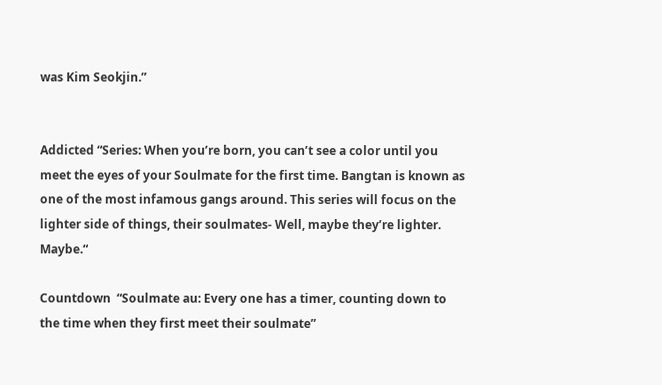was Kim Seokjin.”


Addicted “Series: When you’re born, you can’t see a color until you meet the eyes of your Soulmate for the first time. Bangtan is known as one of the most infamous gangs around. This series will focus on the lighter side of things, their soulmates- Well, maybe they’re lighter. Maybe.“

Countdown  “Soulmate au: Every one has a timer, counting down to the time when they first meet their soulmate”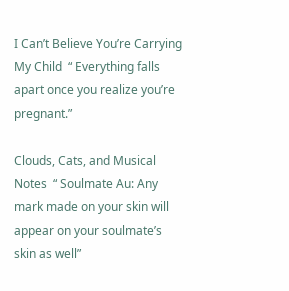I Can’t Believe You’re Carrying My Child  “ Everything falls apart once you realize you’re pregnant.”

Clouds, Cats, and Musical Notes  “ Soulmate Au: Any mark made on your skin will appear on your soulmate’s skin as well”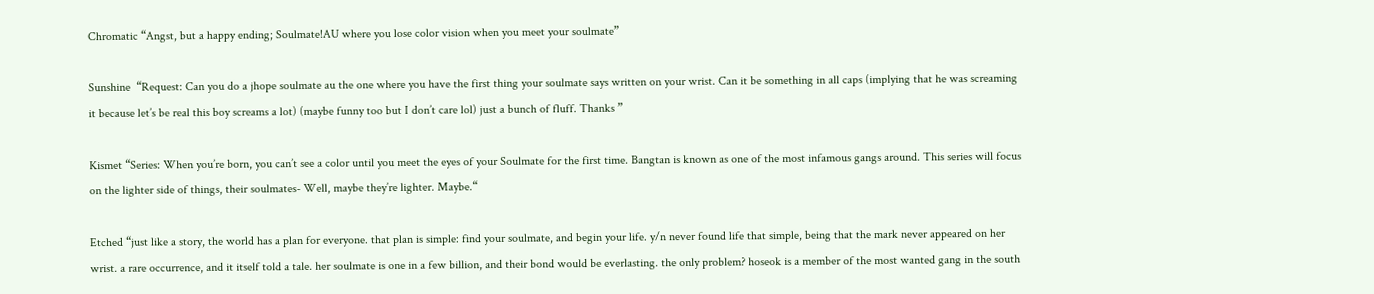Chromatic “Angst, but a happy ending; Soulmate!AU where you lose color vision when you meet your soulmate”

Sunshine  “Request: Can you do a jhope soulmate au the one where you have the first thing your soulmate says written on your wrist. Can it be something in all caps (implying that he was screaming it because let’s be real this boy screams a lot) (maybe funny too but I don’t care lol) just a bunch of fluff. Thanks ”

Kismet “Series: When you’re born, you can’t see a color until you meet the eyes of your Soulmate for the first time. Bangtan is known as one of the most infamous gangs around. This series will focus on the lighter side of things, their soulmates- Well, maybe they’re lighter. Maybe.“

Etched “just like a story, the world has a plan for everyone. that plan is simple: find your soulmate, and begin your life. y/n never found life that simple, being that the mark never appeared on her wrist. a rare occurrence, and it itself told a tale. her soulmate is one in a few billion, and their bond would be everlasting. the only problem? hoseok is a member of the most wanted gang in the south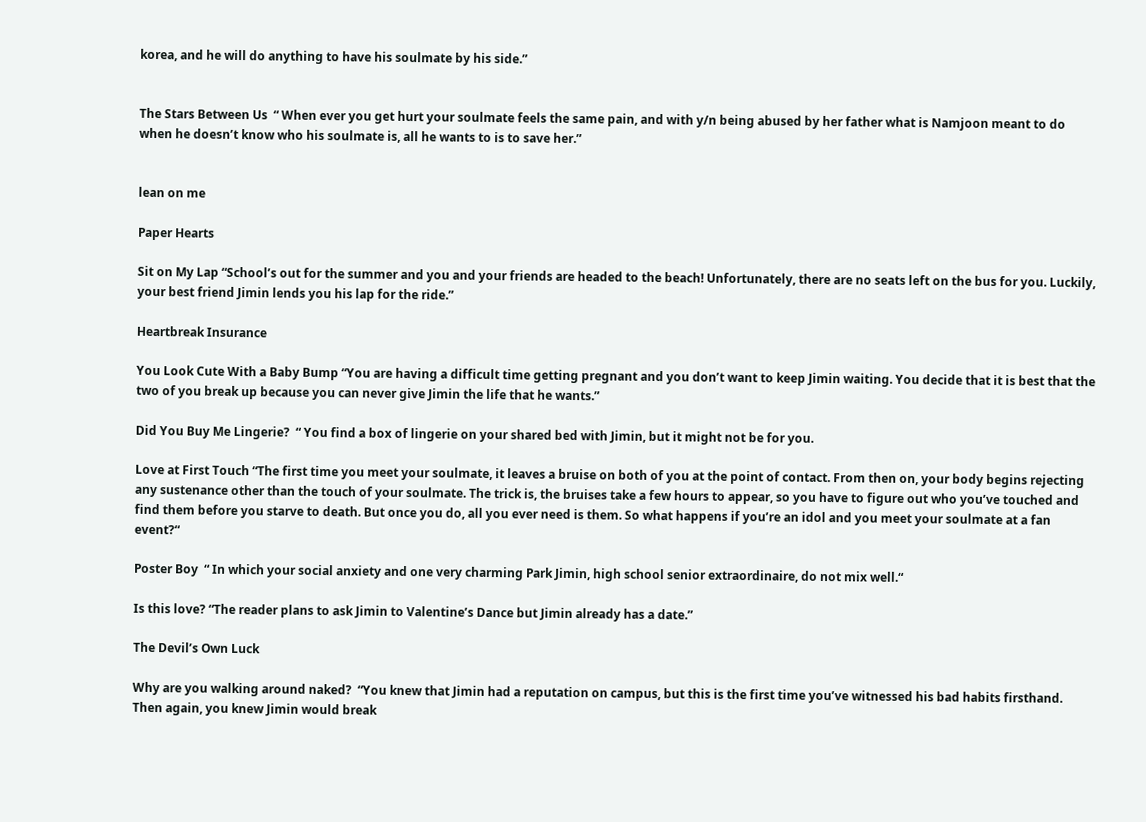korea, and he will do anything to have his soulmate by his side.”


The Stars Between Us  “ When ever you get hurt your soulmate feels the same pain, and with y/n being abused by her father what is Namjoon meant to do when he doesn’t know who his soulmate is, all he wants to is to save her.”


lean on me

Paper Hearts

Sit on My Lap “School’s out for the summer and you and your friends are headed to the beach! Unfortunately, there are no seats left on the bus for you. Luckily, your best friend Jimin lends you his lap for the ride.”

Heartbreak Insurance

You Look Cute With a Baby Bump “You are having a difficult time getting pregnant and you don’t want to keep Jimin waiting. You decide that it is best that the two of you break up because you can never give Jimin the life that he wants.”

Did You Buy Me Lingerie?  “ You find a box of lingerie on your shared bed with Jimin, but it might not be for you.

Love at First Touch “The first time you meet your soulmate, it leaves a bruise on both of you at the point of contact. From then on, your body begins rejecting any sustenance other than the touch of your soulmate. The trick is, the bruises take a few hours to appear, so you have to figure out who you’ve touched and find them before you starve to death. But once you do, all you ever need is them. So what happens if you’re an idol and you meet your soulmate at a fan event?“

Poster Boy  “ In which your social anxiety and one very charming Park Jimin, high school senior extraordinaire, do not mix well.“

Is this love? “The reader plans to ask Jimin to Valentine’s Dance but Jimin already has a date.”

The Devil’s Own Luck

Why are you walking around naked?  “You knew that Jimin had a reputation on campus, but this is the first time you’ve witnessed his bad habits firsthand. Then again, you knew Jimin would break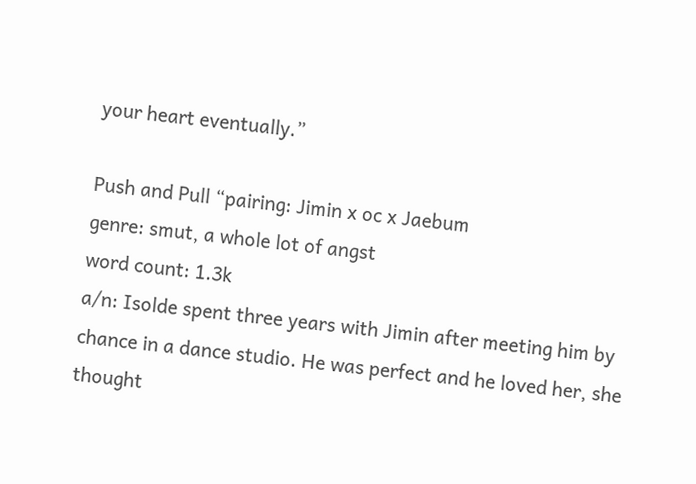your heart eventually.”

Push and Pull “pairing: Jimin x oc x Jaebum
genre: smut, a whole lot of angst
word count: 1.3k
a/n: Isolde spent three years with Jimin after meeting him by chance in a dance studio. He was perfect and he loved her, she thought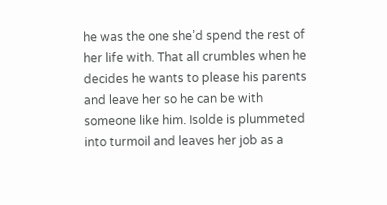he was the one she’d spend the rest of her life with. That all crumbles when he decides he wants to please his parents and leave her so he can be with someone like him. Isolde is plummeted into turmoil and leaves her job as a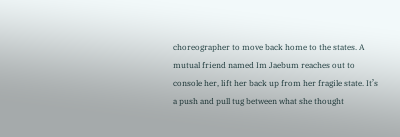choreographer to move back home to the states. A mutual friend named Im Jaebum reaches out to console her, lift her back up from her fragile state. It’s a push and pull tug between what she thought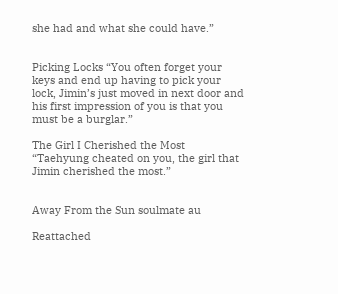she had and what she could have.”


Picking Locks “You often forget your keys and end up having to pick your lock, Jimin’s just moved in next door and his first impression of you is that you must be a burglar.”

The Girl I Cherished the Most “Taehyung cheated on you, the girl that Jimin cherished the most.”


Away From the Sun soulmate au

Reattached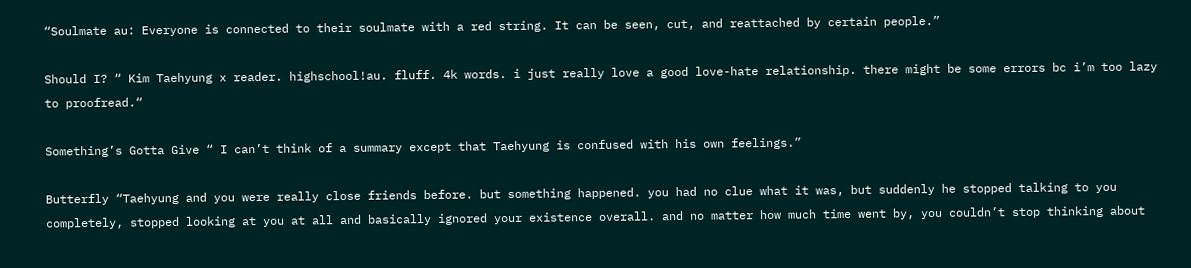“Soulmate au: Everyone is connected to their soulmate with a red string. It can be seen, cut, and reattached by certain people.”

Should I? “ Kim Taehyung x reader. highschool!au. fluff. 4k words. i just really love a good love-hate relationship. there might be some errors bc i’m too lazy to proofread.“

Something’s Gotta Give “ I can’t think of a summary except that Taehyung is confused with his own feelings.”

Butterfly “Taehyung and you were really close friends before. but something happened. you had no clue what it was, but suddenly he stopped talking to you completely, stopped looking at you at all and basically ignored your existence overall. and no matter how much time went by, you couldn’t stop thinking about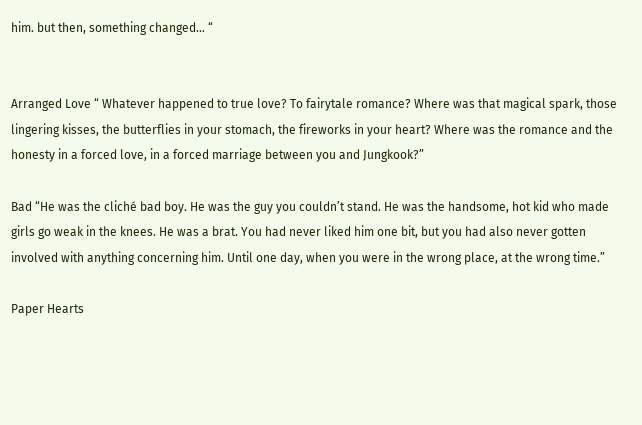him. but then, something changed… “


Arranged Love “ Whatever happened to true love? To fairytale romance? Where was that magical spark, those lingering kisses, the butterflies in your stomach, the fireworks in your heart? Where was the romance and the honesty in a forced love, in a forced marriage between you and Jungkook?”

Bad “He was the cliché bad boy. He was the guy you couldn’t stand. He was the handsome, hot kid who made girls go weak in the knees. He was a brat. You had never liked him one bit, but you had also never gotten involved with anything concerning him. Until one day, when you were in the wrong place, at the wrong time.”

Paper Hearts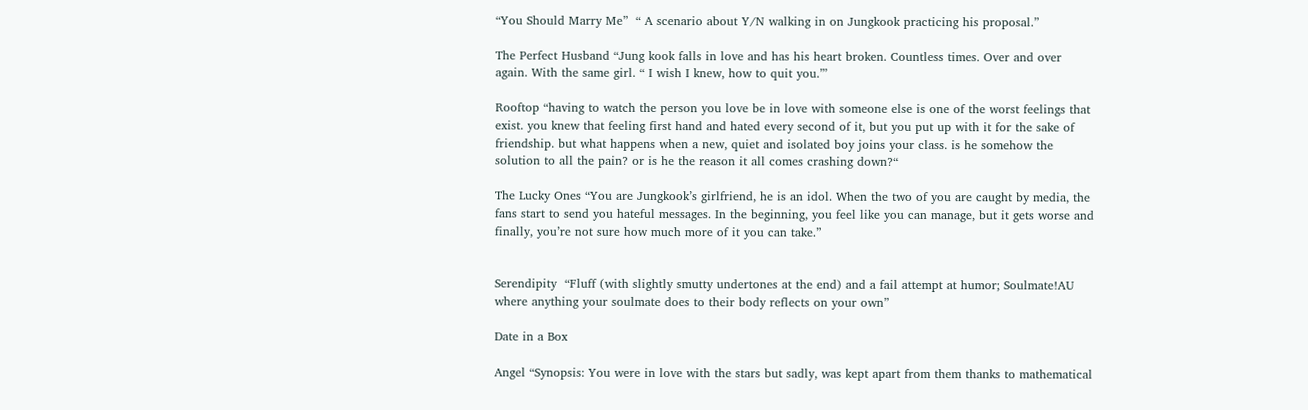“You Should Marry Me”  “ A scenario about Y/N walking in on Jungkook practicing his proposal.”

The Perfect Husband “Jung kook falls in love and has his heart broken. Countless times. Over and over again. With the same girl. “ I wish I knew, how to quit you.”’

Rooftop “having to watch the person you love be in love with someone else is one of the worst feelings that exist. you knew that feeling first hand and hated every second of it, but you put up with it for the sake of friendship. but what happens when a new, quiet and isolated boy joins your class. is he somehow the solution to all the pain? or is he the reason it all comes crashing down?“

The Lucky Ones “You are Jungkook’s girlfriend, he is an idol. When the two of you are caught by media, the fans start to send you hateful messages. In the beginning, you feel like you can manage, but it gets worse and finally, you’re not sure how much more of it you can take.”


Serendipity  “Fluff (with slightly smutty undertones at the end) and a fail attempt at humor; Soulmate!AU where anything your soulmate does to their body reflects on your own”

Date in a Box

Angel “Synopsis: You were in love with the stars but sadly, was kept apart from them thanks to mathematical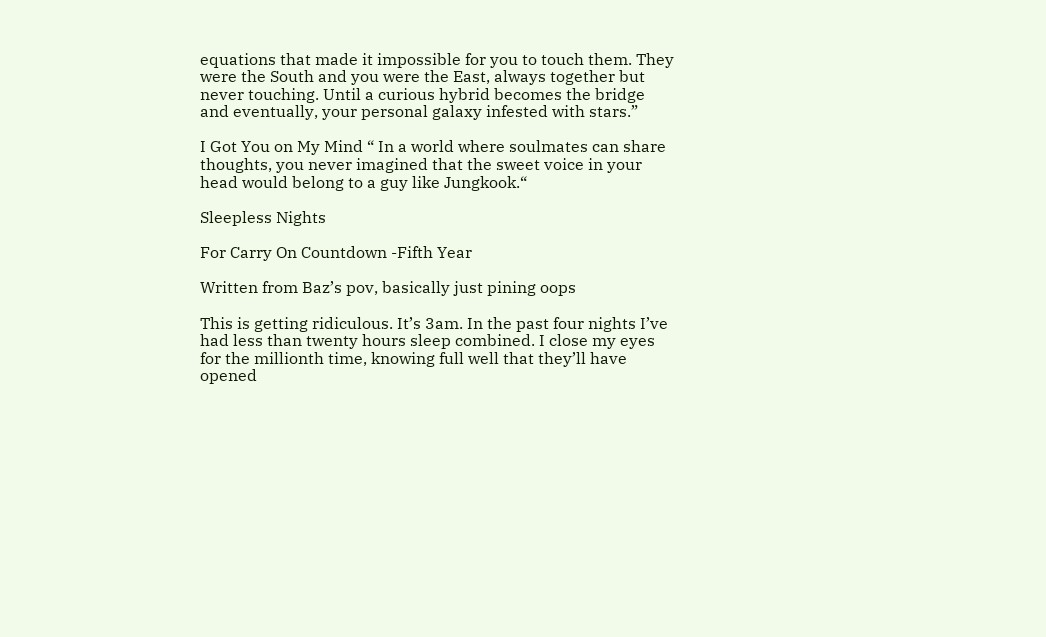equations that made it impossible for you to touch them. They were the South and you were the East, always together but never touching. Until a curious hybrid becomes the bridge and eventually, your personal galaxy infested with stars.”

I Got You on My Mind “ In a world where soulmates can share thoughts, you never imagined that the sweet voice in your head would belong to a guy like Jungkook.“

Sleepless Nights

For Carry On Countdown -Fifth Year

Written from Baz’s pov, basically just pining oops

This is getting ridiculous. It’s 3am. In the past four nights I’ve had less than twenty hours sleep combined. I close my eyes for the millionth time, knowing full well that they’ll have opened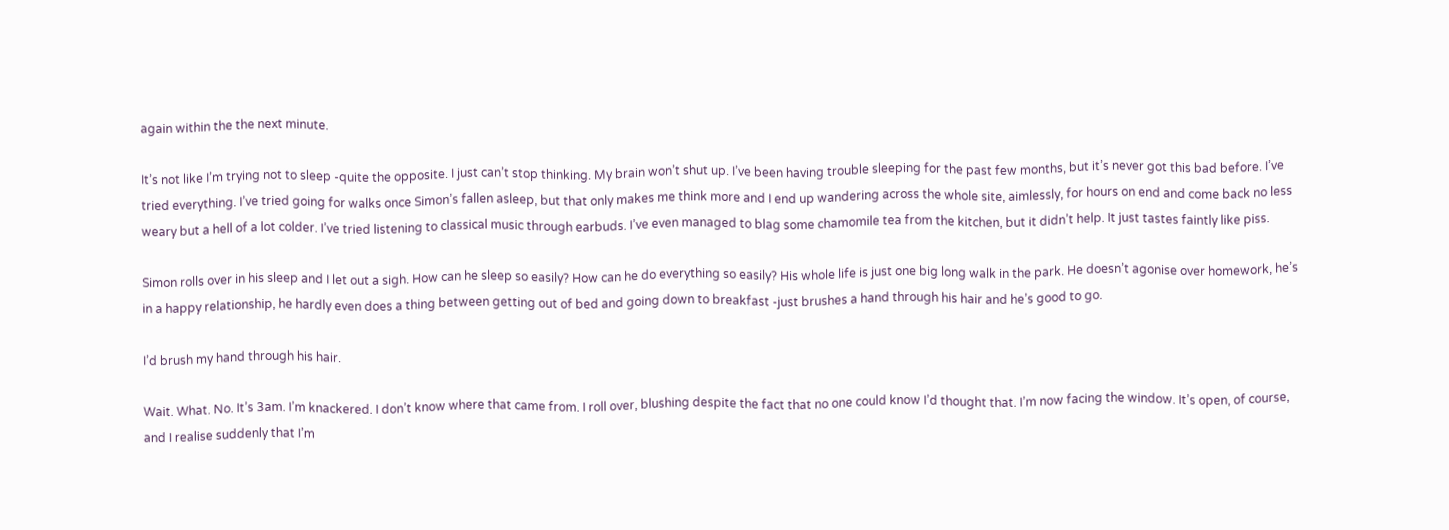again within the the next minute.

It’s not like I’m trying not to sleep -quite the opposite. I just can’t stop thinking. My brain won’t shut up. I’ve been having trouble sleeping for the past few months, but it’s never got this bad before. I’ve tried everything. I’ve tried going for walks once Simon’s fallen asleep, but that only makes me think more and I end up wandering across the whole site, aimlessly, for hours on end and come back no less weary but a hell of a lot colder. I’ve tried listening to classical music through earbuds. I’ve even managed to blag some chamomile tea from the kitchen, but it didn’t help. It just tastes faintly like piss.

Simon rolls over in his sleep and I let out a sigh. How can he sleep so easily? How can he do everything so easily? His whole life is just one big long walk in the park. He doesn’t agonise over homework, he’s in a happy relationship, he hardly even does a thing between getting out of bed and going down to breakfast -just brushes a hand through his hair and he’s good to go.

I’d brush my hand through his hair.

Wait. What. No. It’s 3am. I’m knackered. I don’t know where that came from. I roll over, blushing despite the fact that no one could know I’d thought that. I’m now facing the window. It’s open, of course, and I realise suddenly that I’m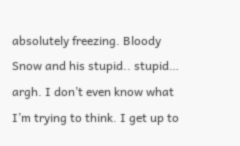absolutely freezing. Bloody Snow and his stupid.. stupid… argh. I don’t even know what I’m trying to think. I get up to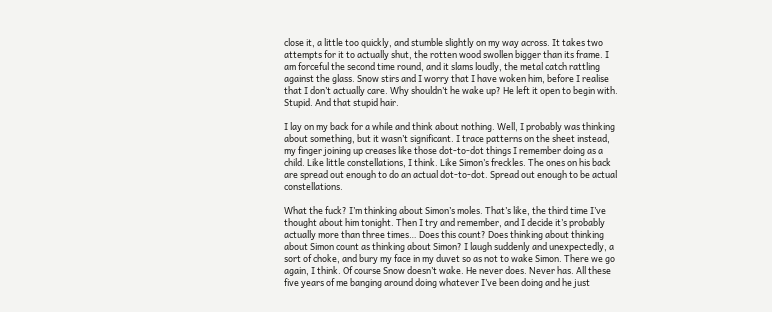close it, a little too quickly, and stumble slightly on my way across. It takes two attempts for it to actually shut, the rotten wood swollen bigger than its frame. I am forceful the second time round, and it slams loudly, the metal catch rattling against the glass. Snow stirs and I worry that I have woken him, before I realise that I don’t actually care. Why shouldn’t he wake up? He left it open to begin with. Stupid. And that stupid hair.

I lay on my back for a while and think about nothing. Well, I probably was thinking about something, but it wasn’t significant. I trace patterns on the sheet instead, my finger joining up creases like those dot-to-dot things I remember doing as a child. Like little constellations, I think. Like Simon’s freckles. The ones on his back are spread out enough to do an actual dot-to-dot. Spread out enough to be actual constellations.

What the fuck? I’m thinking about Simon’s moles. That’s like, the third time I’ve thought about him tonight. Then I try and remember, and I decide it’s probably actually more than three times… Does this count? Does thinking about thinking about Simon count as thinking about Simon? I laugh suddenly and unexpectedly, a sort of choke, and bury my face in my duvet so as not to wake Simon. There we go again, I think. Of course Snow doesn’t wake. He never does. Never has. All these five years of me banging around doing whatever I’ve been doing and he just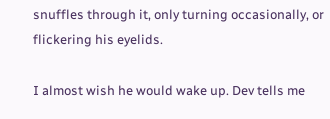snuffles through it, only turning occasionally, or flickering his eyelids.

I almost wish he would wake up. Dev tells me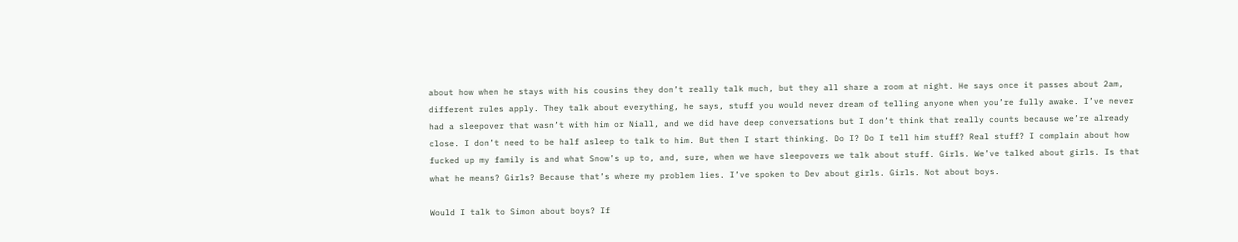about how when he stays with his cousins they don’t really talk much, but they all share a room at night. He says once it passes about 2am, different rules apply. They talk about everything, he says, stuff you would never dream of telling anyone when you’re fully awake. I’ve never had a sleepover that wasn’t with him or Niall, and we did have deep conversations but I don’t think that really counts because we’re already close. I don’t need to be half asleep to talk to him. But then I start thinking. Do I? Do I tell him stuff? Real stuff? I complain about how fucked up my family is and what Snow’s up to, and, sure, when we have sleepovers we talk about stuff. Girls. We’ve talked about girls. Is that what he means? Girls? Because that’s where my problem lies. I’ve spoken to Dev about girls. Girls. Not about boys.

Would I talk to Simon about boys? If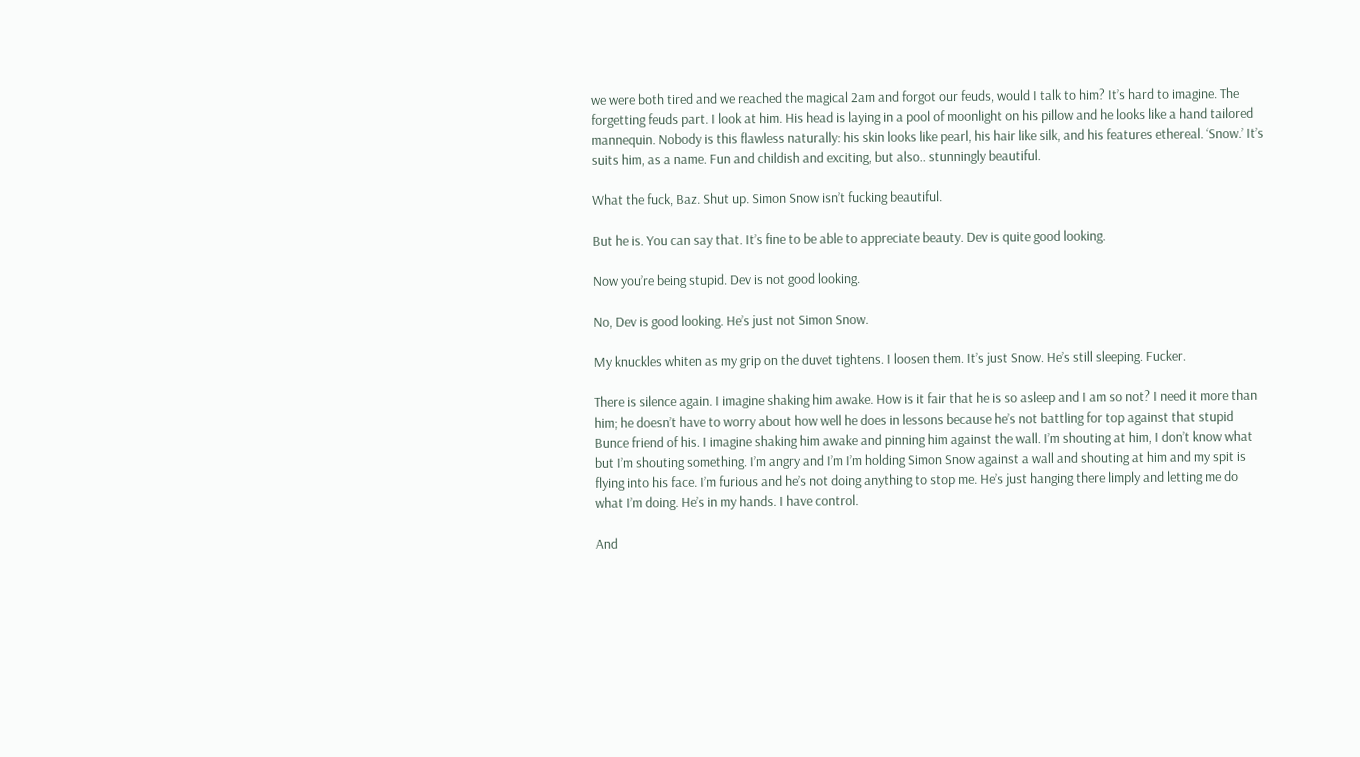we were both tired and we reached the magical 2am and forgot our feuds, would I talk to him? It’s hard to imagine. The forgetting feuds part. I look at him. His head is laying in a pool of moonlight on his pillow and he looks like a hand tailored mannequin. Nobody is this flawless naturally: his skin looks like pearl, his hair like silk, and his features ethereal. ‘Snow.’ It’s suits him, as a name. Fun and childish and exciting, but also.. stunningly beautiful.

What the fuck, Baz. Shut up. Simon Snow isn’t fucking beautiful.

But he is. You can say that. It’s fine to be able to appreciate beauty. Dev is quite good looking.

Now you’re being stupid. Dev is not good looking.

No, Dev is good looking. He’s just not Simon Snow.

My knuckles whiten as my grip on the duvet tightens. I loosen them. It’s just Snow. He’s still sleeping. Fucker.

There is silence again. I imagine shaking him awake. How is it fair that he is so asleep and I am so not? I need it more than him; he doesn’t have to worry about how well he does in lessons because he’s not battling for top against that stupid Bunce friend of his. I imagine shaking him awake and pinning him against the wall. I’m shouting at him, I don’t know what but I’m shouting something. I’m angry and I’m I’m holding Simon Snow against a wall and shouting at him and my spit is flying into his face. I’m furious and he’s not doing anything to stop me. He’s just hanging there limply and letting me do what I’m doing. He’s in my hands. I have control.

And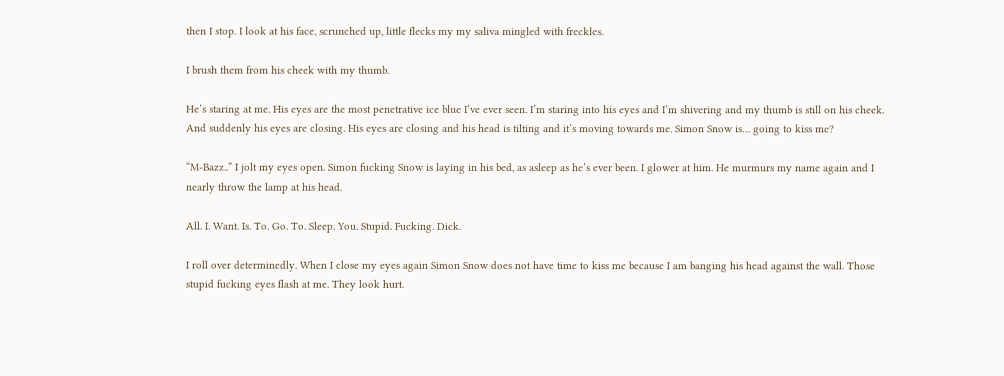then I stop. I look at his face, scrunched up, little flecks my my saliva mingled with freckles.

I brush them from his cheek with my thumb.

He’s staring at me. His eyes are the most penetrative ice blue I’ve ever seen. I’m staring into his eyes and I’m shivering and my thumb is still on his cheek. And suddenly his eyes are closing. His eyes are closing and his head is tilting and it’s moving towards me. Simon Snow is… going to kiss me?

“M-Bazz..” I jolt my eyes open. Simon fucking Snow is laying in his bed, as asleep as he’s ever been. I glower at him. He murmurs my name again and I nearly throw the lamp at his head.

All. I. Want. Is. To. Go. To. Sleep. You. Stupid. Fucking. Dick.

I roll over determinedly. When I close my eyes again Simon Snow does not have time to kiss me because I am banging his head against the wall. Those stupid fucking eyes flash at me. They look hurt.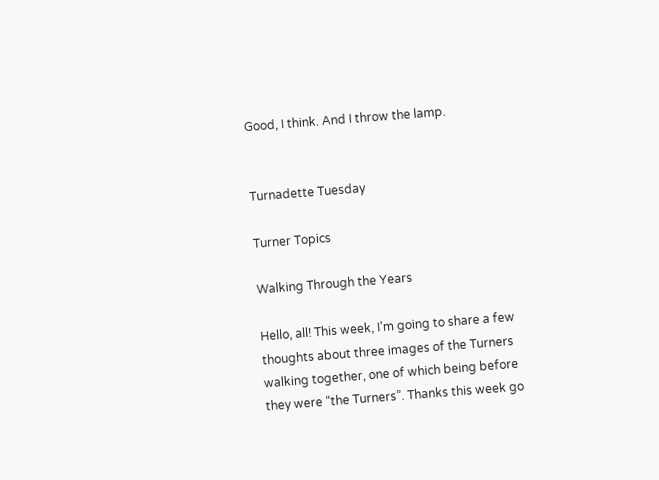Good, I think. And I throw the lamp.


Turnadette Tuesday

Turner Topics

Walking Through the Years

Hello, all! This week, I’m going to share a few thoughts about three images of the Turners walking together, one of which being before they were “the Turners”. Thanks this week go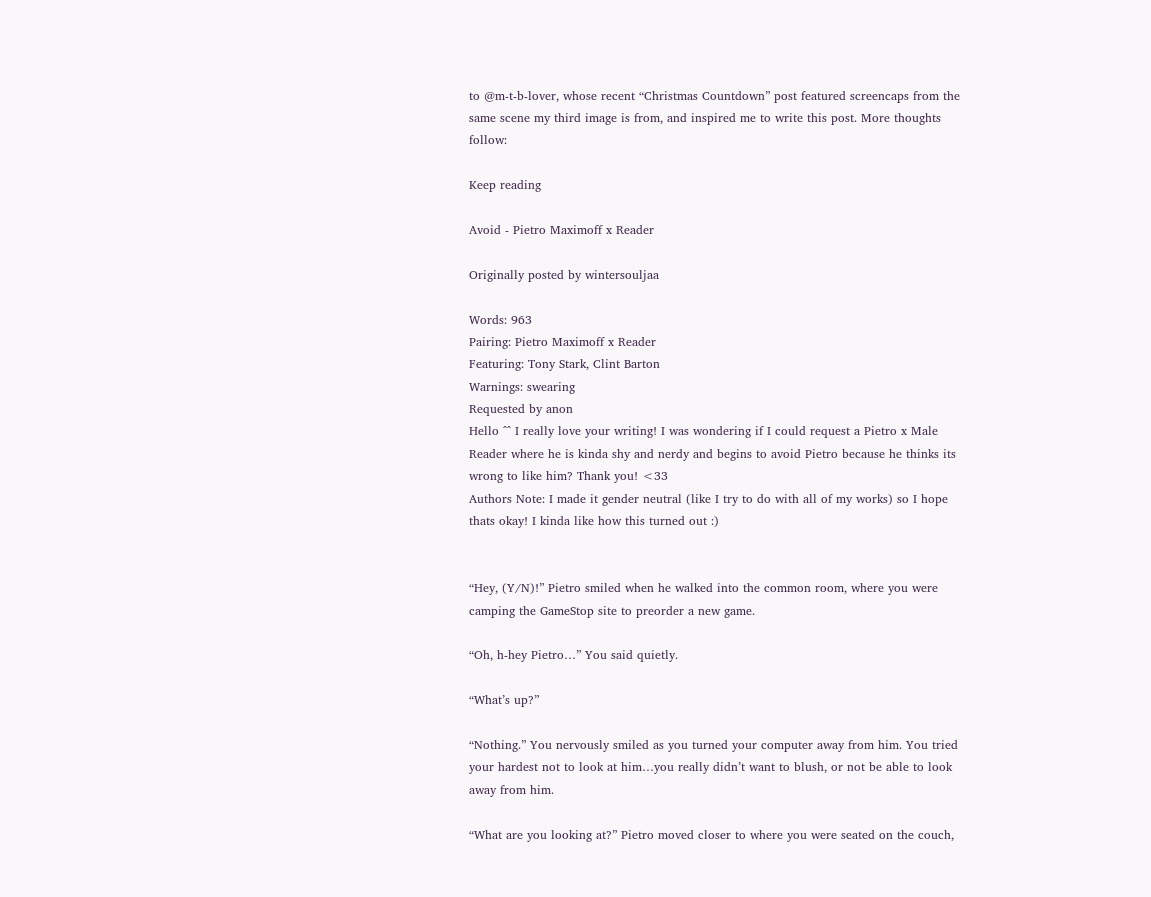to @m-t-b-lover, whose recent “Christmas Countdown” post featured screencaps from the same scene my third image is from, and inspired me to write this post. More thoughts follow:

Keep reading

Avoid - Pietro Maximoff x Reader

Originally posted by wintersouljaa

Words: 963
Pairing: Pietro Maximoff x Reader
Featuring: Tony Stark, Clint Barton
Warnings: swearing
Requested by anon
Hello ^^ I really love your writing! I was wondering if I could request a Pietro x Male Reader where he is kinda shy and nerdy and begins to avoid Pietro because he thinks its wrong to like him? Thank you! <33
Authors Note: I made it gender neutral (like I try to do with all of my works) so I hope thats okay! I kinda like how this turned out :)


“Hey, (Y/N)!” Pietro smiled when he walked into the common room, where you were camping the GameStop site to preorder a new game.

“Oh, h-hey Pietro…” You said quietly.

“What’s up?”

“Nothing.” You nervously smiled as you turned your computer away from him. You tried your hardest not to look at him…you really didn’t want to blush, or not be able to look away from him.

“What are you looking at?” Pietro moved closer to where you were seated on the couch,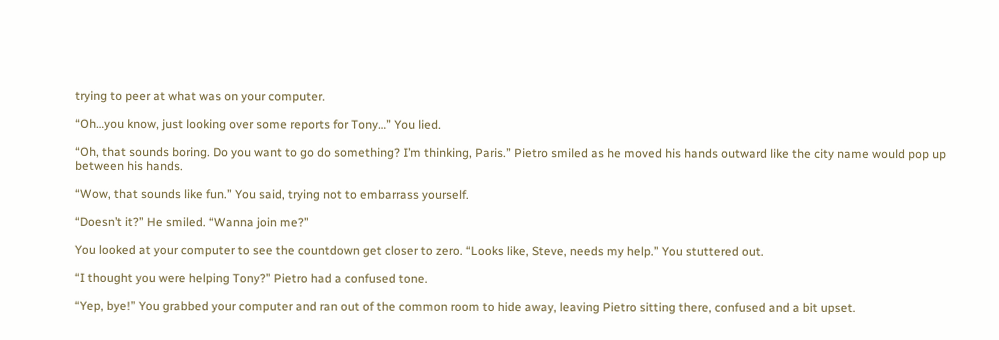trying to peer at what was on your computer.

“Oh…you know, just looking over some reports for Tony…” You lied.

“Oh, that sounds boring. Do you want to go do something? I’m thinking, Paris.” Pietro smiled as he moved his hands outward like the city name would pop up between his hands.

“Wow, that sounds like fun.” You said, trying not to embarrass yourself.

“Doesn’t it?” He smiled. “Wanna join me?”

You looked at your computer to see the countdown get closer to zero. “Looks like, Steve, needs my help.” You stuttered out.

“I thought you were helping Tony?” Pietro had a confused tone.

“Yep, bye!” You grabbed your computer and ran out of the common room to hide away, leaving Pietro sitting there, confused and a bit upset.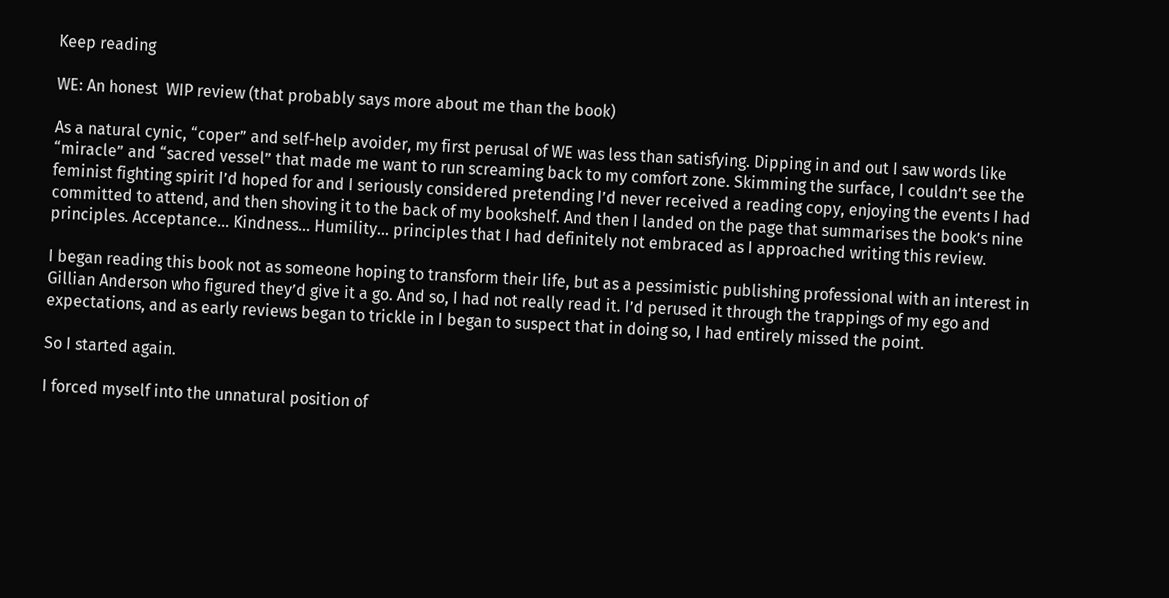Keep reading

WE: An honest  WIP review (that probably says more about me than the book)

As a natural cynic, “coper” and self-help avoider, my first perusal of WE was less than satisfying. Dipping in and out I saw words like “miracle” and “sacred vessel” that made me want to run screaming back to my comfort zone. Skimming the surface, I couldn’t see the feminist fighting spirit I’d hoped for and I seriously considered pretending I’d never received a reading copy, enjoying the events I had committed to attend, and then shoving it to the back of my bookshelf. And then I landed on the page that summarises the book’s nine principles. Acceptance… Kindness… Humility… principles that I had definitely not embraced as I approached writing this review.

I began reading this book not as someone hoping to transform their life, but as a pessimistic publishing professional with an interest in Gillian Anderson who figured they’d give it a go. And so, I had not really read it. I’d perused it through the trappings of my ego and expectations, and as early reviews began to trickle in I began to suspect that in doing so, I had entirely missed the point.

So I started again.

I forced myself into the unnatural position of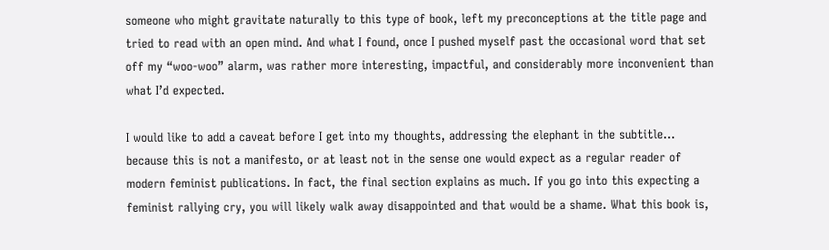someone who might gravitate naturally to this type of book, left my preconceptions at the title page and tried to read with an open mind. And what I found, once I pushed myself past the occasional word that set off my “woo-woo” alarm, was rather more interesting, impactful, and considerably more inconvenient than what I’d expected.

I would like to add a caveat before I get into my thoughts, addressing the elephant in the subtitle… because this is not a manifesto, or at least not in the sense one would expect as a regular reader of modern feminist publications. In fact, the final section explains as much. If you go into this expecting a feminist rallying cry, you will likely walk away disappointed and that would be a shame. What this book is,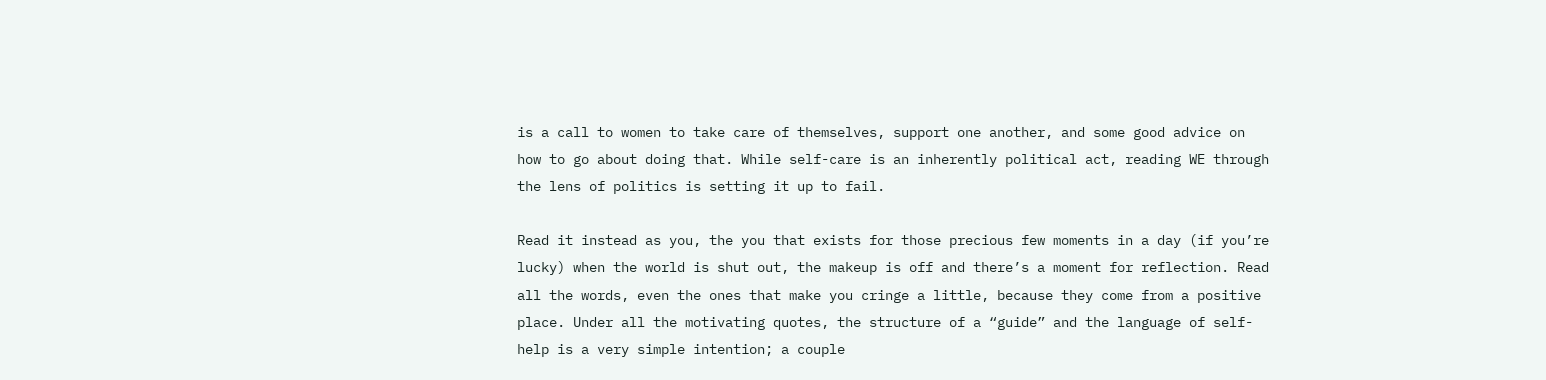is a call to women to take care of themselves, support one another, and some good advice on how to go about doing that. While self-care is an inherently political act, reading WE through the lens of politics is setting it up to fail.

Read it instead as you, the you that exists for those precious few moments in a day (if you’re lucky) when the world is shut out, the makeup is off and there’s a moment for reflection. Read all the words, even the ones that make you cringe a little, because they come from a positive place. Under all the motivating quotes, the structure of a “guide” and the language of self-help is a very simple intention; a couple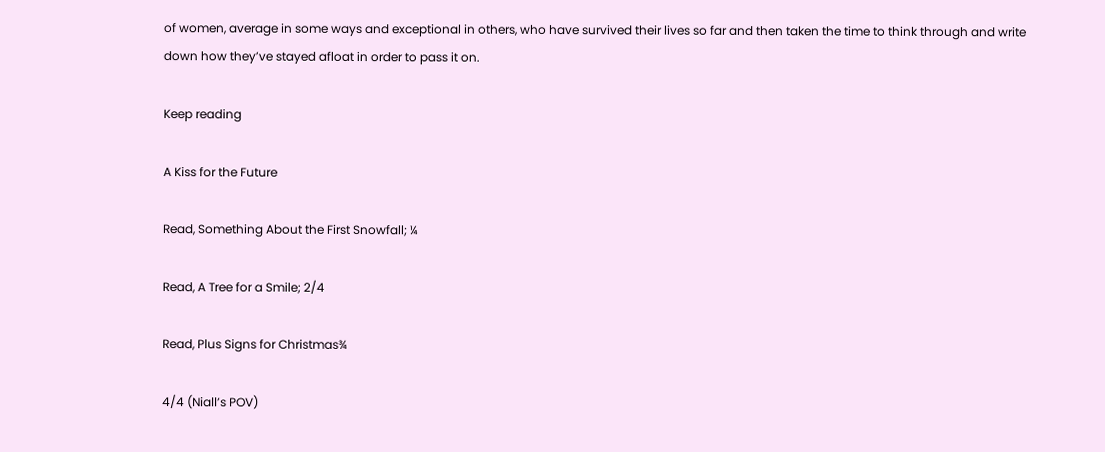of women, average in some ways and exceptional in others, who have survived their lives so far and then taken the time to think through and write down how they’ve stayed afloat in order to pass it on.

Keep reading

A Kiss for the Future

Read, Something About the First Snowfall; ¼

Read, A Tree for a Smile; 2/4

Read, Plus Signs for Christmas¾

4/4 (Niall’s POV)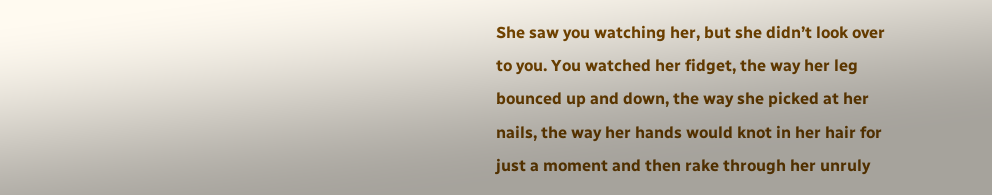She saw you watching her, but she didn’t look over to you. You watched her fidget, the way her leg bounced up and down, the way she picked at her nails, the way her hands would knot in her hair for just a moment and then rake through her unruly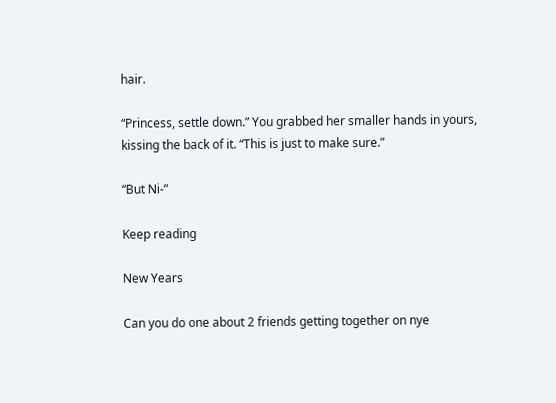hair.

“Princess, settle down.” You grabbed her smaller hands in yours, kissing the back of it. “This is just to make sure.”

“But Ni-”

Keep reading

New Years

Can you do one about 2 friends getting together on nye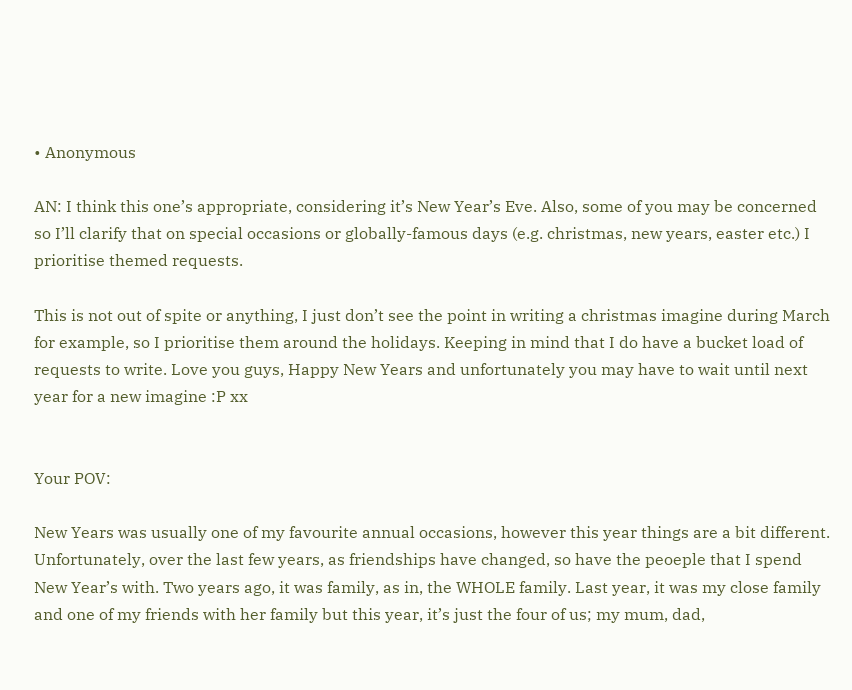• Anonymous

AN: I think this one’s appropriate, considering it’s New Year’s Eve. Also, some of you may be concerned so I’ll clarify that on special occasions or globally-famous days (e.g. christmas, new years, easter etc.) I prioritise themed requests.

This is not out of spite or anything, I just don’t see the point in writing a christmas imagine during March for example, so I prioritise them around the holidays. Keeping in mind that I do have a bucket load of requests to write. Love you guys, Happy New Years and unfortunately you may have to wait until next year for a new imagine :P xx


Your POV:

New Years was usually one of my favourite annual occasions, however this year things are a bit different. Unfortunately, over the last few years, as friendships have changed, so have the peoeple that I spend New Year’s with. Two years ago, it was family, as in, the WHOLE family. Last year, it was my close family and one of my friends with her family but this year, it’s just the four of us; my mum, dad,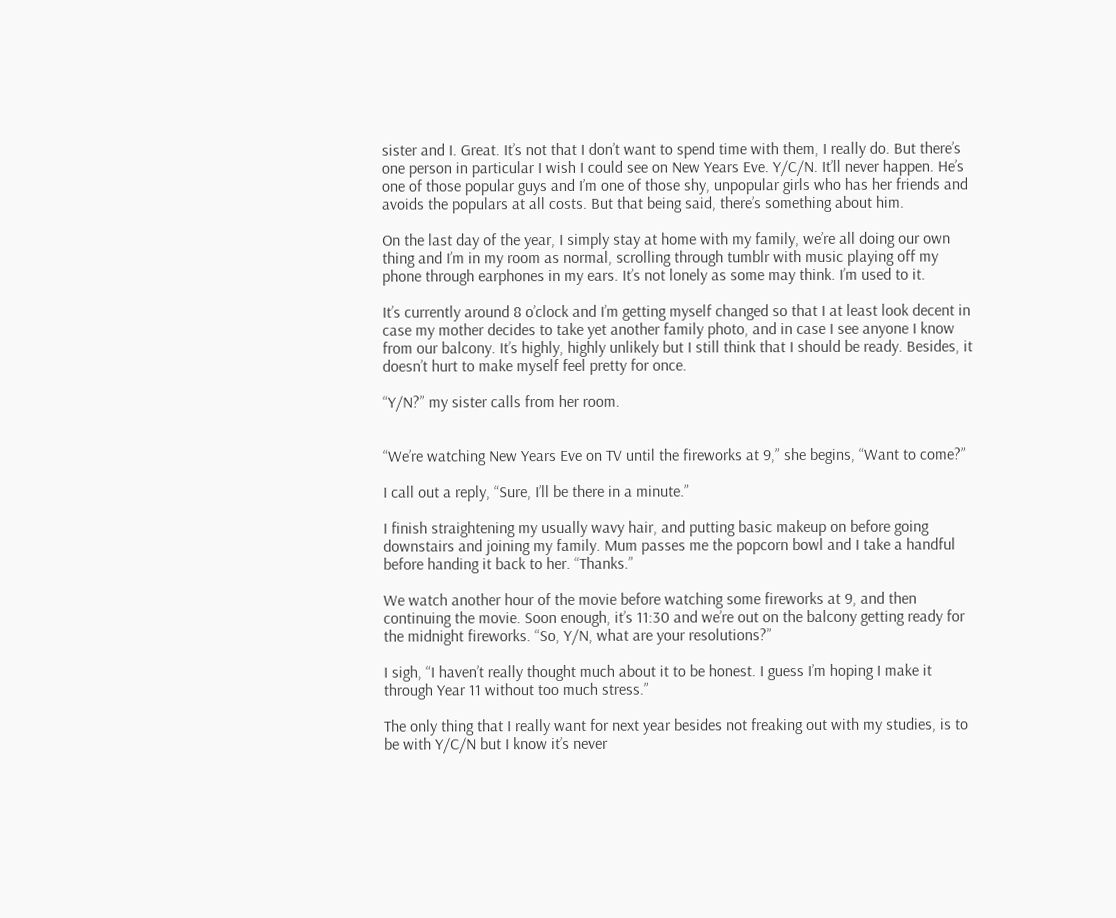sister and I. Great. It’s not that I don’t want to spend time with them, I really do. But there’s one person in particular I wish I could see on New Years Eve. Y/C/N. It’ll never happen. He’s one of those popular guys and I’m one of those shy, unpopular girls who has her friends and avoids the populars at all costs. But that being said, there’s something about him.

On the last day of the year, I simply stay at home with my family, we’re all doing our own thing and I’m in my room as normal, scrolling through tumblr with music playing off my phone through earphones in my ears. It’s not lonely as some may think. I’m used to it.

It’s currently around 8 o’clock and I’m getting myself changed so that I at least look decent in case my mother decides to take yet another family photo, and in case I see anyone I know from our balcony. It’s highly, highly unlikely but I still think that I should be ready. Besides, it doesn’t hurt to make myself feel pretty for once.

“Y/N?” my sister calls from her room.


“We’re watching New Years Eve on TV until the fireworks at 9,” she begins, “Want to come?”

I call out a reply, “Sure, I’ll be there in a minute.”

I finish straightening my usually wavy hair, and putting basic makeup on before going downstairs and joining my family. Mum passes me the popcorn bowl and I take a handful before handing it back to her. “Thanks.”

We watch another hour of the movie before watching some fireworks at 9, and then continuing the movie. Soon enough, it’s 11:30 and we’re out on the balcony getting ready for the midnight fireworks. “So, Y/N, what are your resolutions?”

I sigh, “I haven’t really thought much about it to be honest. I guess I’m hoping I make it through Year 11 without too much stress.”

The only thing that I really want for next year besides not freaking out with my studies, is to be with Y/C/N but I know it’s never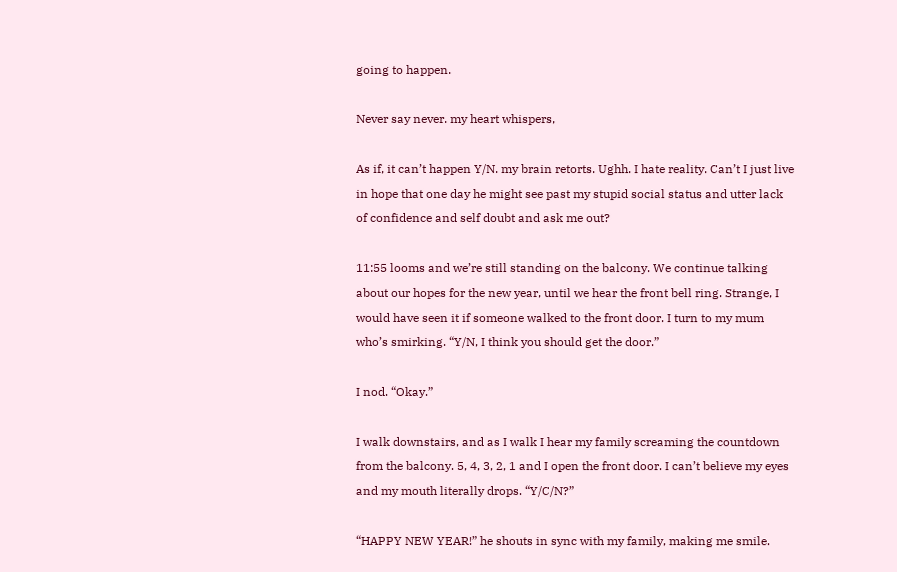going to happen.

Never say never. my heart whispers,

As if, it can’t happen Y/N. my brain retorts. Ughh. I hate reality. Can’t I just live in hope that one day he might see past my stupid social status and utter lack of confidence and self doubt and ask me out?

11:55 looms and we’re still standing on the balcony. We continue talking about our hopes for the new year, until we hear the front bell ring. Strange, I would have seen it if someone walked to the front door. I turn to my mum who’s smirking. “Y/N, I think you should get the door.”

I nod. “Okay.”

I walk downstairs, and as I walk I hear my family screaming the countdown from the balcony. 5, 4, 3, 2, 1 and I open the front door. I can’t believe my eyes and my mouth literally drops. “Y/C/N?”

“HAPPY NEW YEAR!” he shouts in sync with my family, making me smile.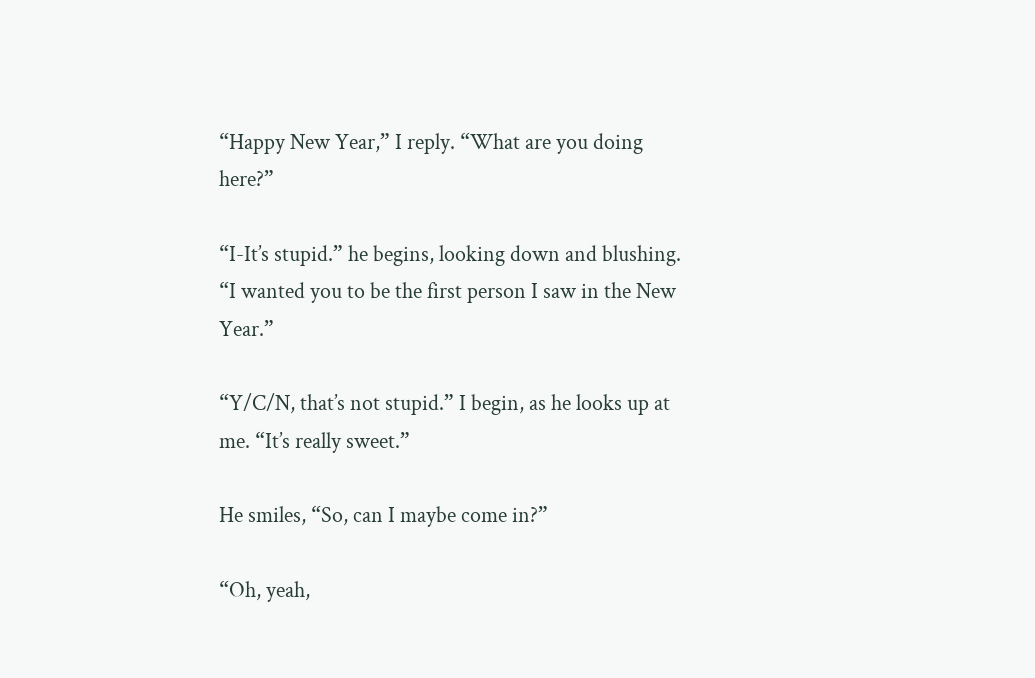“Happy New Year,” I reply. “What are you doing here?”

“I-It’s stupid.” he begins, looking down and blushing. “I wanted you to be the first person I saw in the New Year.”

“Y/C/N, that’s not stupid.” I begin, as he looks up at me. “It’s really sweet.”

He smiles, “So, can I maybe come in?”

“Oh, yeah,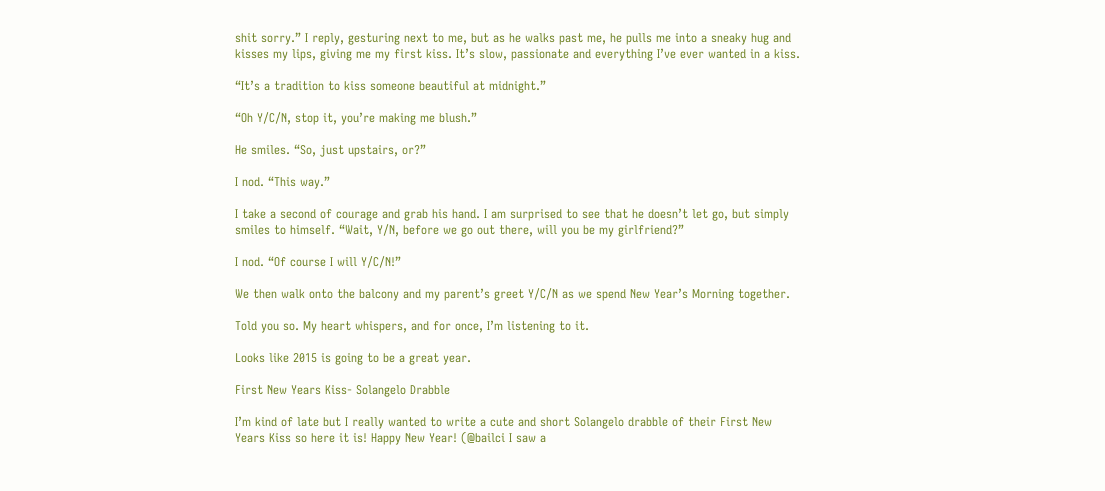shit sorry.” I reply, gesturing next to me, but as he walks past me, he pulls me into a sneaky hug and kisses my lips, giving me my first kiss. It’s slow, passionate and everything I’ve ever wanted in a kiss.

“It’s a tradition to kiss someone beautiful at midnight.”

“Oh Y/C/N, stop it, you’re making me blush.”

He smiles. “So, just upstairs, or?”

I nod. “This way.”

I take a second of courage and grab his hand. I am surprised to see that he doesn’t let go, but simply smiles to himself. “Wait, Y/N, before we go out there, will you be my girlfriend?”

I nod. “Of course I will Y/C/N!”

We then walk onto the balcony and my parent’s greet Y/C/N as we spend New Year’s Morning together.

Told you so. My heart whispers, and for once, I’m listening to it.

Looks like 2015 is going to be a great year.

First New Years Kiss- Solangelo Drabble

I’m kind of late but I really wanted to write a cute and short Solangelo drabble of their First New Years Kiss so here it is! Happy New Year! (@bailci I saw a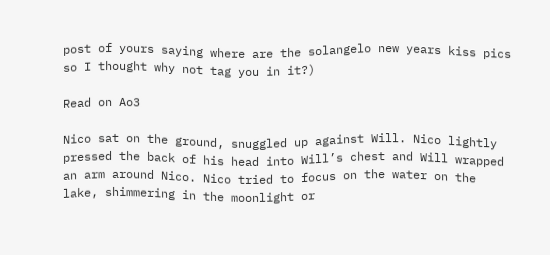post of yours saying where are the solangelo new years kiss pics so I thought why not tag you in it?)

Read on Ao3

Nico sat on the ground, snuggled up against Will. Nico lightly pressed the back of his head into Will’s chest and Will wrapped an arm around Nico. Nico tried to focus on the water on the lake, shimmering in the moonlight or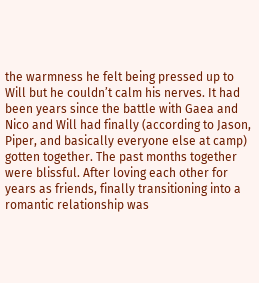the warmness he felt being pressed up to Will but he couldn’t calm his nerves. It had been years since the battle with Gaea and Nico and Will had finally (according to Jason, Piper, and basically everyone else at camp) gotten together. The past months together were blissful. After loving each other for years as friends, finally transitioning into a romantic relationship was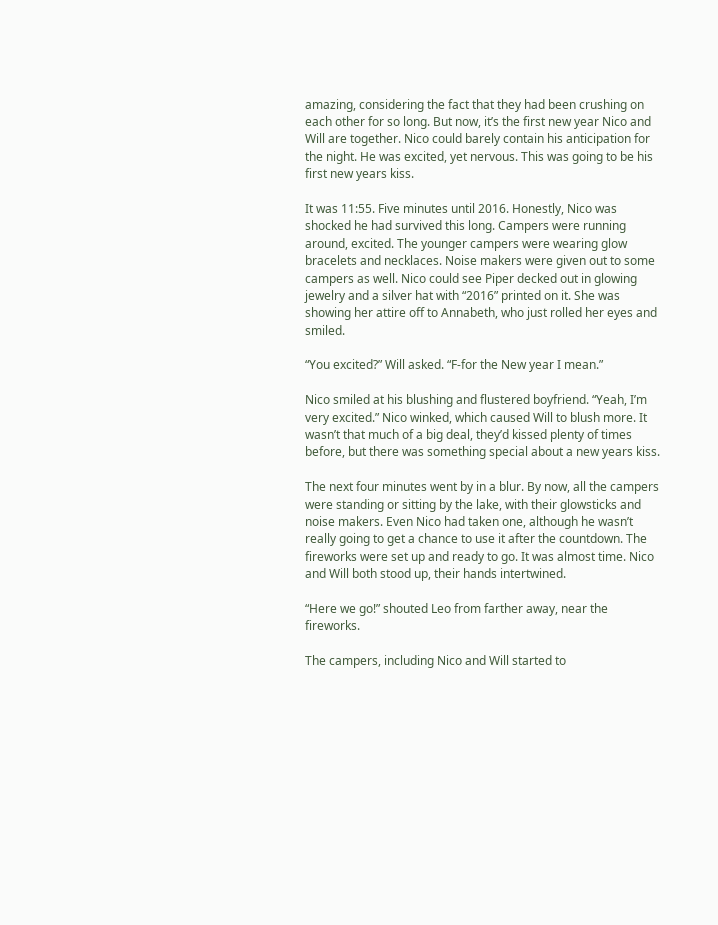amazing, considering the fact that they had been crushing on each other for so long. But now, it’s the first new year Nico and Will are together. Nico could barely contain his anticipation for the night. He was excited, yet nervous. This was going to be his first new years kiss.

It was 11:55. Five minutes until 2016. Honestly, Nico was shocked he had survived this long. Campers were running around, excited. The younger campers were wearing glow bracelets and necklaces. Noise makers were given out to some campers as well. Nico could see Piper decked out in glowing jewelry and a silver hat with “2016” printed on it. She was showing her attire off to Annabeth, who just rolled her eyes and smiled.

“You excited?” Will asked. “F-for the New year I mean.”

Nico smiled at his blushing and flustered boyfriend. “Yeah, I’m very excited.” Nico winked, which caused Will to blush more. It wasn’t that much of a big deal, they’d kissed plenty of times before, but there was something special about a new years kiss.

The next four minutes went by in a blur. By now, all the campers were standing or sitting by the lake, with their glowsticks and noise makers. Even Nico had taken one, although he wasn’t really going to get a chance to use it after the countdown. The fireworks were set up and ready to go. It was almost time. Nico and Will both stood up, their hands intertwined.

“Here we go!” shouted Leo from farther away, near the fireworks.

The campers, including Nico and Will started to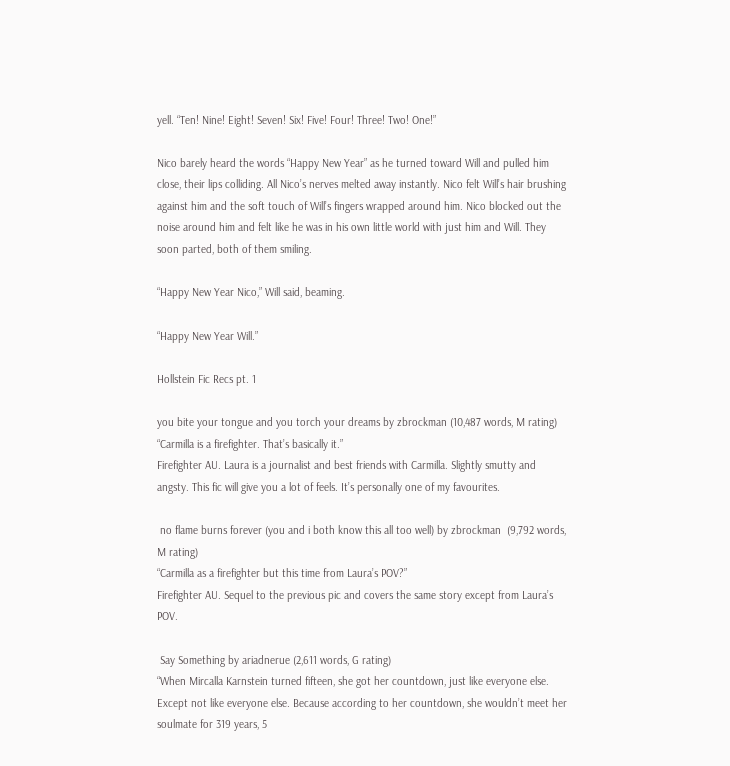yell. “Ten! Nine! Eight! Seven! Six! Five! Four! Three! Two! One!”

Nico barely heard the words “Happy New Year” as he turned toward Will and pulled him close, their lips colliding. All Nico’s nerves melted away instantly. Nico felt Will’s hair brushing against him and the soft touch of Will’s fingers wrapped around him. Nico blocked out the noise around him and felt like he was in his own little world with just him and Will. They soon parted, both of them smiling.

“Happy New Year Nico,” Will said, beaming.

“Happy New Year Will.”

Hollstein Fic Recs pt. 1

you bite your tongue and you torch your dreams by zbrockman (10,487 words, M rating)
“Carmilla is a firefighter. That’s basically it.”
Firefighter AU. Laura is a journalist and best friends with Carmilla. Slightly smutty and angsty. This fic will give you a lot of feels. It’s personally one of my favourites.

 no flame burns forever (you and i both know this all too well) by zbrockman  (9,792 words, M rating)
“Carmilla as a firefighter but this time from Laura’s POV?”
Firefighter AU. Sequel to the previous pic and covers the same story except from Laura’s POV.

 Say Something by ariadnerue (2,611 words, G rating)
“When Mircalla Karnstein turned fifteen, she got her countdown, just like everyone else. Except not like everyone else. Because according to her countdown, she wouldn’t meet her soulmate for 319 years, 5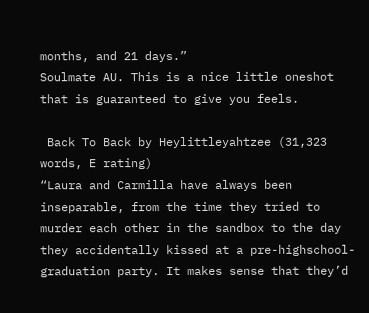months, and 21 days.”
Soulmate AU. This is a nice little oneshot that is guaranteed to give you feels.

 Back To Back by Heylittleyahtzee (31,323 words, E rating)
“Laura and Carmilla have always been inseparable, from the time they tried to murder each other in the sandbox to the day they accidentally kissed at a pre-highschool-graduation party. It makes sense that they’d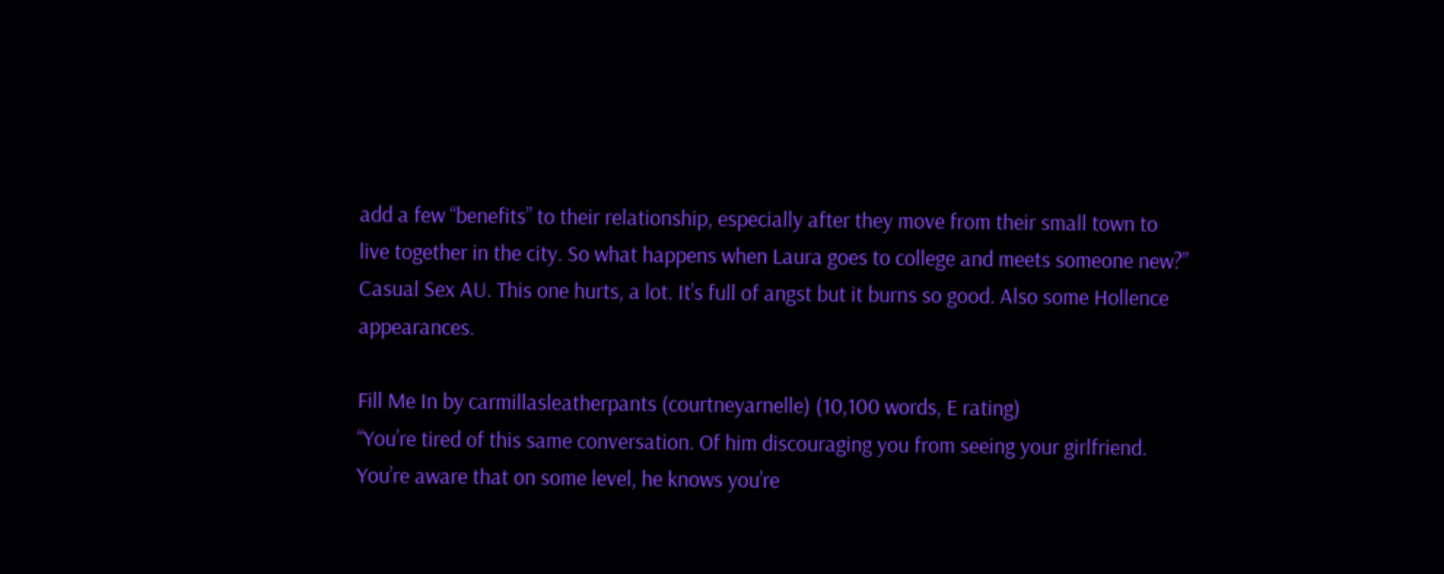add a few “benefits” to their relationship, especially after they move from their small town to live together in the city. So what happens when Laura goes to college and meets someone new?”
Casual Sex AU. This one hurts, a lot. It’s full of angst but it burns so good. Also some Hollence appearances.

Fill Me In by carmillasleatherpants (courtneyarnelle) (10,100 words, E rating)
“You’re tired of this same conversation. Of him discouraging you from seeing your girlfriend. You’re aware that on some level, he knows you’re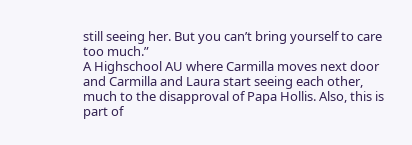still seeing her. But you can’t bring yourself to care too much.”
A Highschool AU where Carmilla moves next door and Carmilla and Laura start seeing each other, much to the disapproval of Papa Hollis. Also, this is part of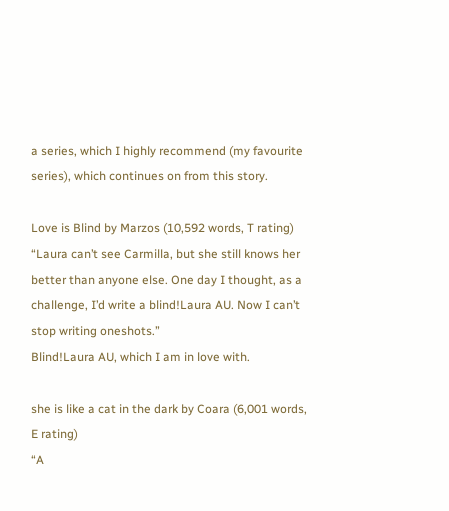a series, which I highly recommend (my favourite series), which continues on from this story.

Love is Blind by Marzos (10,592 words, T rating)
“Laura can’t see Carmilla, but she still knows her better than anyone else. One day I thought, as a challenge, I’d write a blind!Laura AU. Now I can’t stop writing oneshots.”
Blind!Laura AU, which I am in love with.

she is like a cat in the dark by Coara (6,001 words, E rating)
“A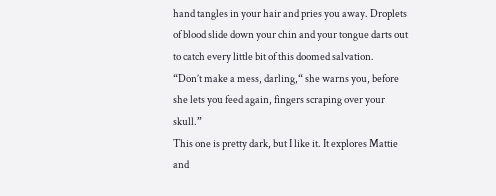hand tangles in your hair and pries you away. Droplets of blood slide down your chin and your tongue darts out to catch every little bit of this doomed salvation.
“Don’t make a mess, darling,“ she warns you, before she lets you feed again, fingers scraping over your skull.”
This one is pretty dark, but I like it. It explores Mattie and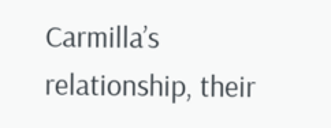Carmilla’s relationship, their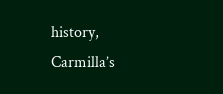history, Carmilla’s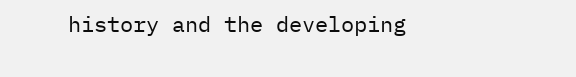history and the developing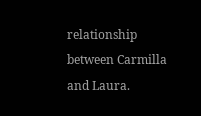relationship between Carmilla and Laura.